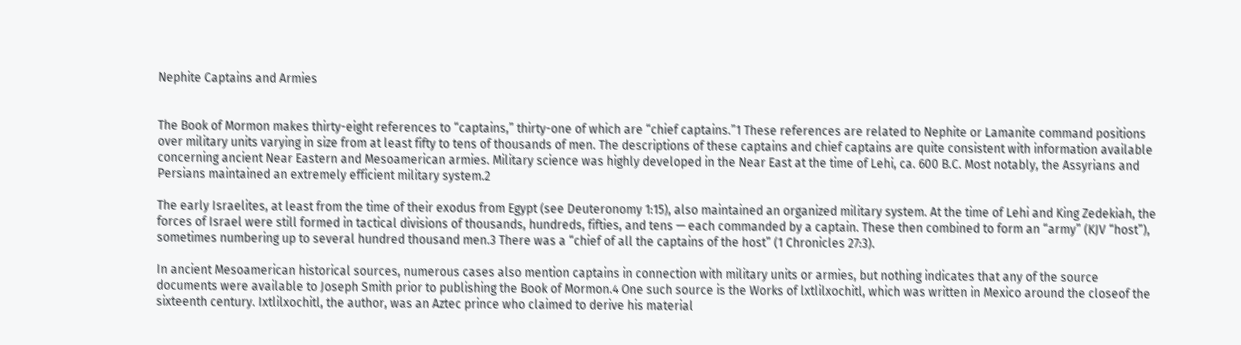Nephite Captains and Armies


The Book of Mormon makes thirty-eight references to “captains,” thirty-one of which are “chief captains.”1 These references are related to Nephite or Lamanite command positions over military units varying in size from at least fifty to tens of thousands of men. The descriptions of these captains and chief captains are quite consistent with information available concerning ancient Near Eastern and Mesoamerican armies. Military science was highly developed in the Near East at the time of Lehi, ca. 600 B.C. Most notably, the Assyrians and Persians maintained an extremely efficient military system.2

The early Israelites, at least from the time of their exodus from Egypt (see Deuteronomy 1:15), also maintained an organized military system. At the time of Lehi and King Zedekiah, the forces of Israel were still formed in tactical divisions of thousands, hundreds, fifties, and tens — each commanded by a captain. These then combined to form an “army” (KJV “host”), sometimes numbering up to several hundred thousand men.3 There was a “chief of all the captains of the host” (1 Chronicles 27:3).

In ancient Mesoamerican historical sources, numerous cases also mention captains in connection with military units or armies, but nothing indicates that any of the source documents were available to Joseph Smith prior to publishing the Book of Mormon.4 One such source is the Works of lxtlilxochitl, which was written in Mexico around the closeof the sixteenth century. Ixtlilxochitl, the author, was an Aztec prince who claimed to derive his material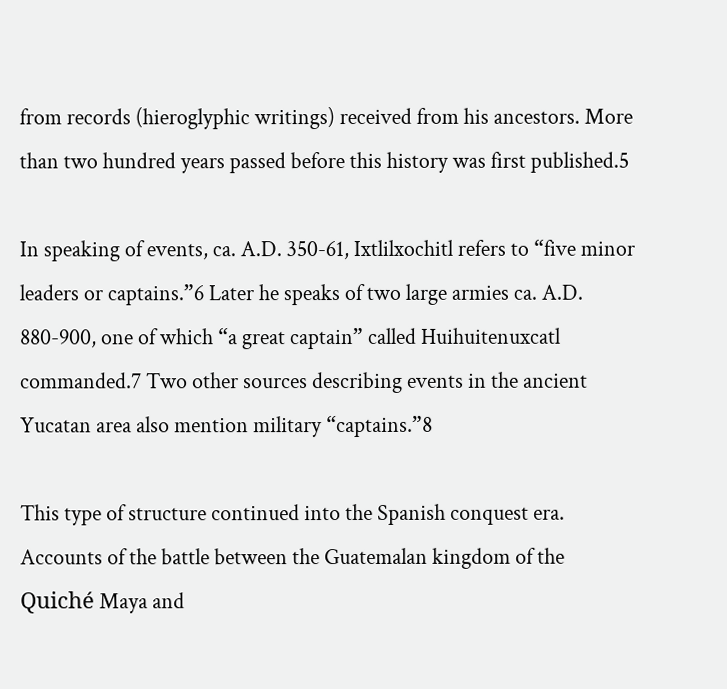from records (hieroglyphic writings) received from his ancestors. More than two hundred years passed before this history was first published.5

In speaking of events, ca. A.D. 350-61, Ixtlilxochitl refers to “five minor leaders or captains.”6 Later he speaks of two large armies ca. A.D. 880-900, one of which “a great captain” called Huihuitenuxcatl commanded.7 Two other sources describing events in the ancient Yucatan area also mention military “captains.”8

This type of structure continued into the Spanish conquest era. Accounts of the battle between the Guatemalan kingdom of the Quiché Maya and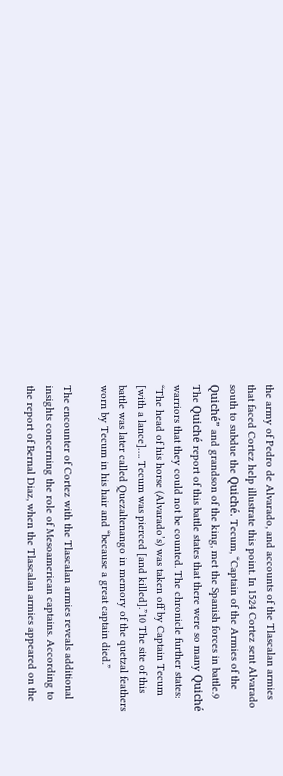the army of Pedro de Alvarado, and accounts of the Tlascalan armies that faced Cortez help illustrate this point. In 1524 Cortez sent Alvarado south to subdue the Quiché. Tecum, “Captain of the Armies of the Quiché” and grandson of the king, met the Spanish forces in battle.9 The Quiché report of this battle states that there were so many Quiché warriors that they could not be counted. The chronicle further states: “The head of his horse (Alvarado’s) was taken off by Captain Tecum [with a lance]…. Tecum was pierced [and killed].”10 The site of this battle was later called Quezaltenango in memory of the quetzal feathers worn by Tecum in his hair and “because a great captain died.”

The encounter of Cortez with the Tlascalan armies reveals additional insights concerning the role of Mesoamerican captains. According to the report of Bernal Diaz, when the Tlascalan armies appeared on the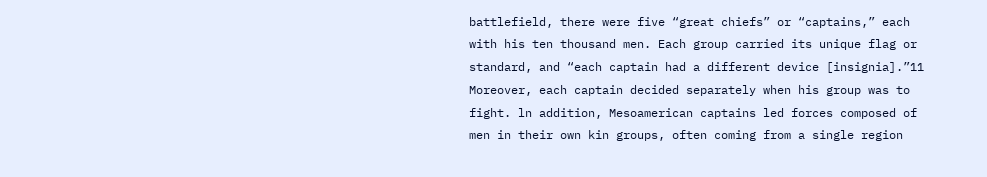battlefield, there were five “great chiefs” or “captains,” each with his ten thousand men. Each group carried its unique flag or standard, and “each captain had a different device [insignia].”11 Moreover, each captain decided separately when his group was to fight. ln addition, Mesoamerican captains led forces composed of men in their own kin groups, often coming from a single region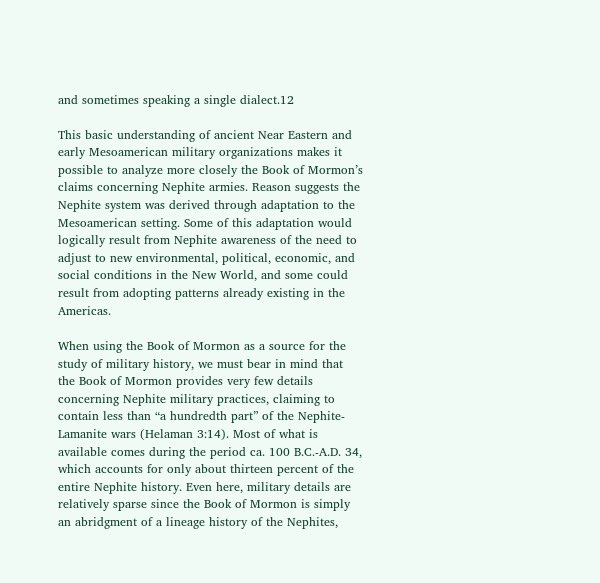and sometimes speaking a single dialect.12

This basic understanding of ancient Near Eastern and early Mesoamerican military organizations makes it possible to analyze more closely the Book of Mormon’s claims concerning Nephite armies. Reason suggests the Nephite system was derived through adaptation to the Mesoamerican setting. Some of this adaptation would logically result from Nephite awareness of the need to adjust to new environmental, political, economic, and social conditions in the New World, and some could result from adopting patterns already existing in the Americas.

When using the Book of Mormon as a source for the study of military history, we must bear in mind that the Book of Mormon provides very few details concerning Nephite military practices, claiming to contain less than “a hundredth part” of the Nephite-Lamanite wars (Helaman 3:14). Most of what is available comes during the period ca. 100 B.C.-A.D. 34, which accounts for only about thirteen percent of the entire Nephite history. Even here, military details are relatively sparse since the Book of Mormon is simply an abridgment of a lineage history of the Nephites,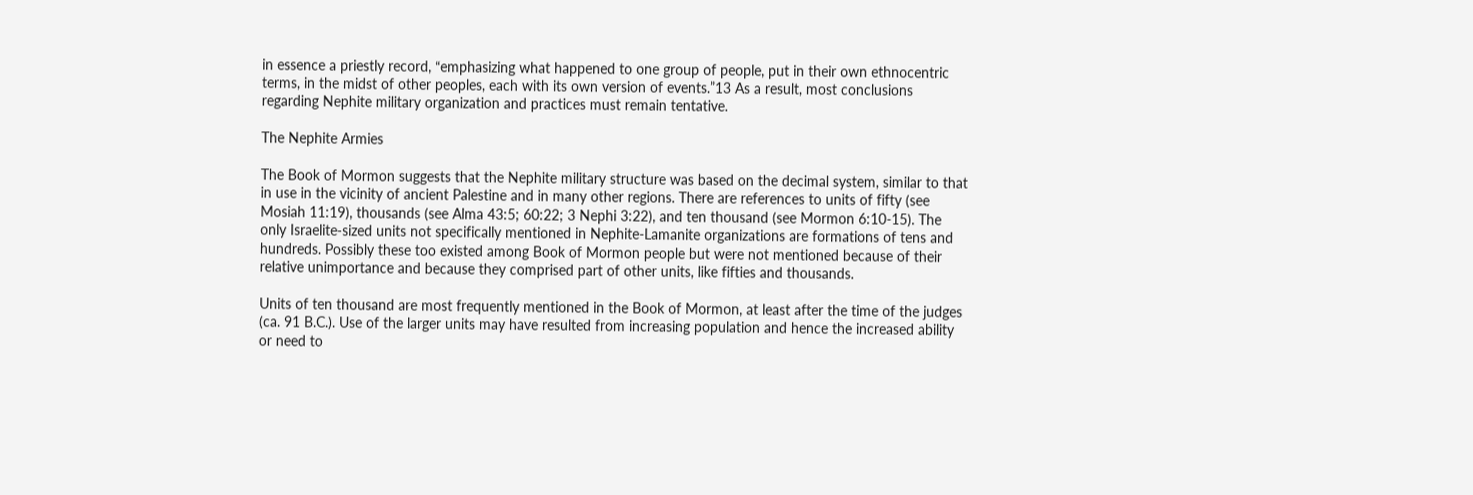in essence a priestly record, “emphasizing what happened to one group of people, put in their own ethnocentric terms, in the midst of other peoples, each with its own version of events.”13 As a result, most conclusions regarding Nephite military organization and practices must remain tentative.

The Nephite Armies

The Book of Mormon suggests that the Nephite military structure was based on the decimal system, similar to that in use in the vicinity of ancient Palestine and in many other regions. There are references to units of fifty (see Mosiah 11:19), thousands (see Alma 43:5; 60:22; 3 Nephi 3:22), and ten thousand (see Mormon 6:10-15). The only Israelite‑sized units not specifically mentioned in Nephite-Lamanite organizations are formations of tens and hundreds. Possibly these too existed among Book of Mormon people but were not mentioned because of their relative unimportance and because they comprised part of other units, like fifties and thousands.

Units of ten thousand are most frequently mentioned in the Book of Mormon, at least after the time of the judges (ca. 91 B.C.). Use of the larger units may have resulted from increasing population and hence the increased ability or need to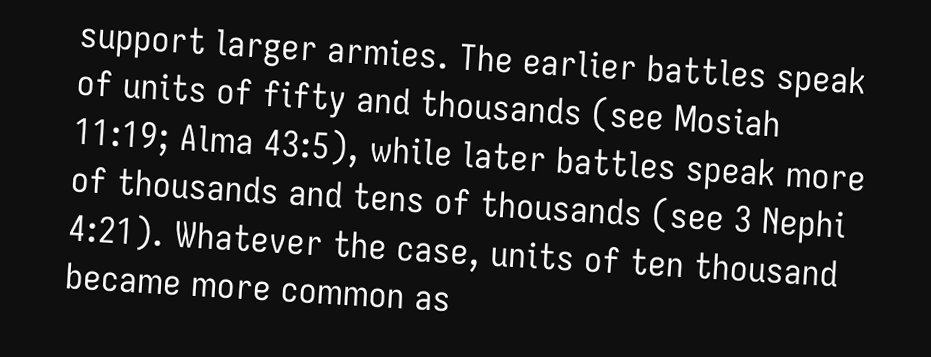support larger armies. The earlier battles speak of units of fifty and thousands (see Mosiah 11:19; Alma 43:5), while later battles speak more of thousands and tens of thousands (see 3 Nephi 4:21). Whatever the case, units of ten thousand became more common as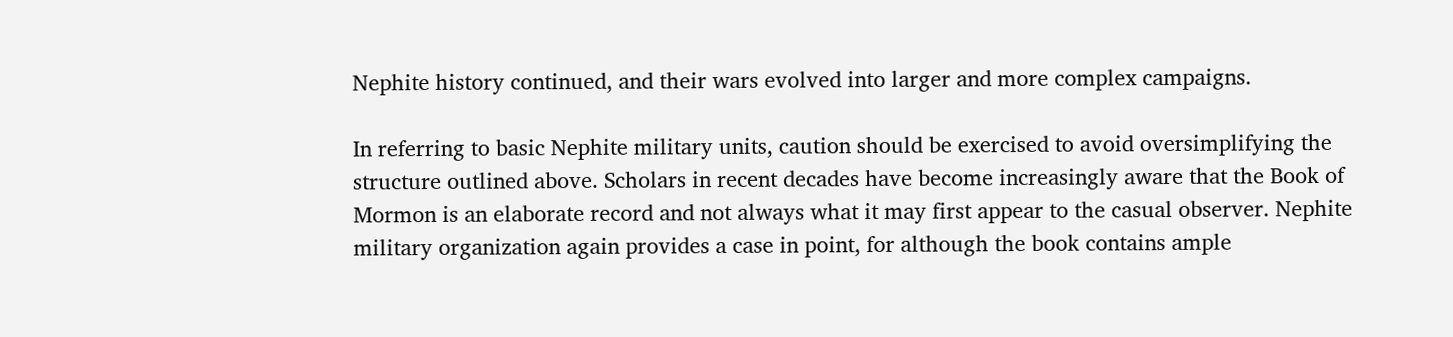Nephite history continued, and their wars evolved into larger and more complex campaigns.

In referring to basic Nephite military units, caution should be exercised to avoid oversimplifying the structure outlined above. Scholars in recent decades have become increasingly aware that the Book of Mormon is an elaborate record and not always what it may first appear to the casual observer. Nephite military organization again provides a case in point, for although the book contains ample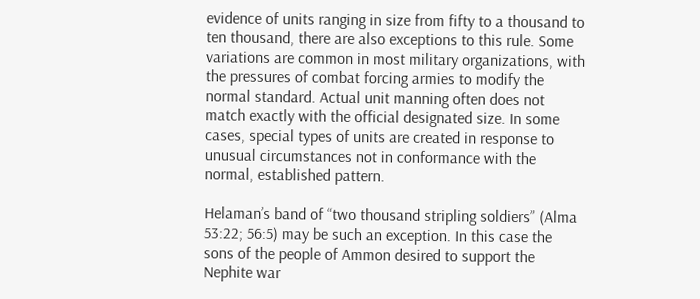evidence of units ranging in size from fifty to a thousand to ten thousand, there are also exceptions to this rule. Some variations are common in most military organizations, with the pressures of combat forcing armies to modify the normal standard. Actual unit manning often does not match exactly with the official designated size. In some cases, special types of units are created in response to unusual circumstances not in conformance with the normal, established pattern.

Helaman’s band of “two thousand stripling soldiers” (Alma 53:22; 56:5) may be such an exception. In this case the sons of the people of Ammon desired to support the Nephite war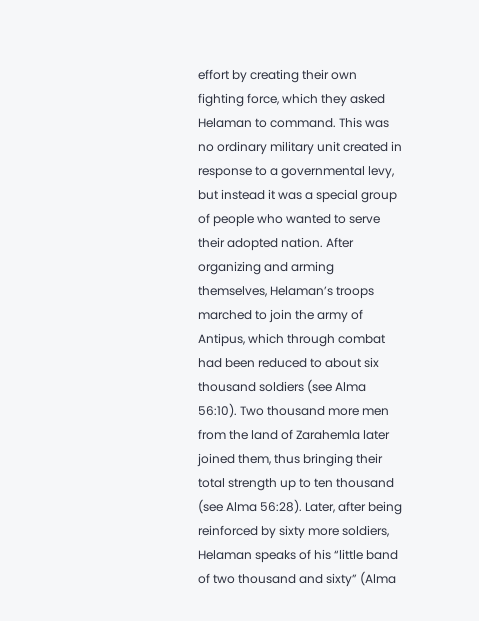effort by creating their own fighting force, which they asked Helaman to command. This was no ordinary military unit created in response to a governmental levy, but instead it was a special group of people who wanted to serve their adopted nation. After organizing and arming themselves, Helaman’s troops marched to join the army of Antipus, which through combat had been reduced to about six thousand soldiers (see Alma 56:10). Two thousand more men from the land of Zarahemla later joined them, thus bringing their total strength up to ten thousand (see Alma 56:28). Later, after being reinforced by sixty more soldiers, Helaman speaks of his “little band of two thousand and sixty” (Alma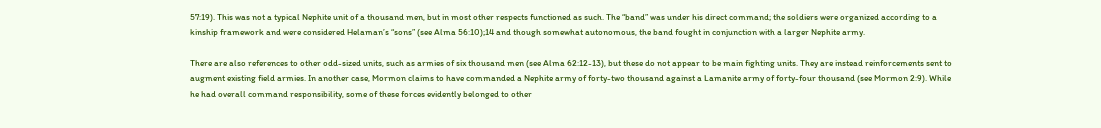57:19). This was not a typical Nephite unit of a thousand men, but in most other respects functioned as such. The “band” was under his direct command; the soldiers were organized according to a kinship framework and were considered Helaman’s “sons” (see Alma 56:10);14 and though somewhat autonomous, the band fought in conjunction with a larger Nephite army.

There are also references to other odd-sized units, such as armies of six thousand men (see Alma 62:12-13), but these do not appear to be main fighting units. They are instead reinforcements sent to augment existing field armies. In another case, Mormon claims to have commanded a Nephite army of forty-two thousand against a Lamanite army of forty-four thousand (see Mormon 2:9). While he had overall command responsibility, some of these forces evidently belonged to other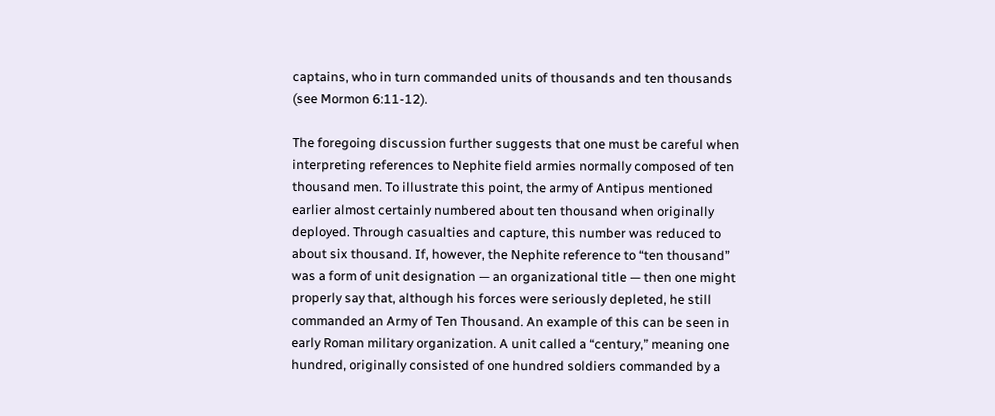captains, who in turn commanded units of thousands and ten thousands (see Mormon 6:11-12).

The foregoing discussion further suggests that one must be careful when interpreting references to Nephite field armies normally composed of ten thousand men. To illustrate this point, the army of Antipus mentioned earlier almost certainly numbered about ten thousand when originally deployed. Through casualties and capture, this number was reduced to about six thousand. If, however, the Nephite reference to “ten thousand” was a form of unit designation — an organizational title — then one might properly say that, although his forces were seriously depleted, he still commanded an Army of Ten Thousand. An example of this can be seen in early Roman military organization. A unit called a “century,” meaning one hundred, originally consisted of one hundred soldiers commanded by a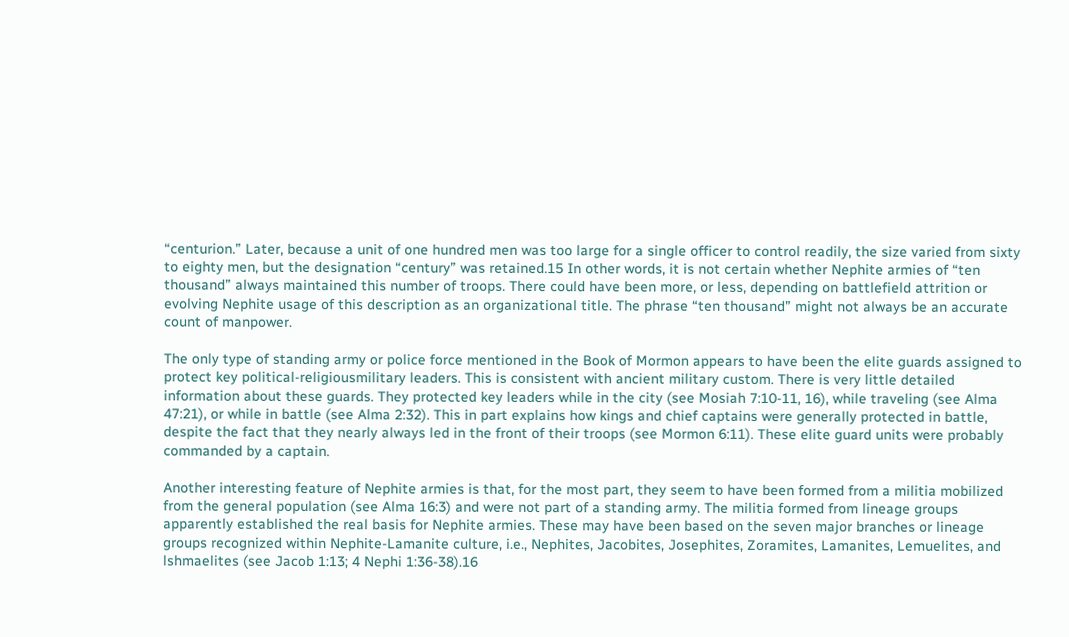“centurion.” Later, because a unit of one hundred men was too large for a single officer to control readily, the size varied from sixty to eighty men, but the designation “century” was retained.15 In other words, it is not certain whether Nephite armies of “ten thousand” always maintained this number of troops. There could have been more, or less, depending on battlefield attrition or evolving Nephite usage of this description as an organizational title. The phrase “ten thousand” might not always be an accurate count of manpower.

The only type of standing army or police force mentioned in the Book of Mormon appears to have been the elite guards assigned to protect key political-religiousmilitary leaders. This is consistent with ancient military custom. There is very little detailed information about these guards. They protected key leaders while in the city (see Mosiah 7:10-11, 16), while traveling (see Alma 47:21), or while in battle (see Alma 2:32). This in part explains how kings and chief captains were generally protected in battle, despite the fact that they nearly always led in the front of their troops (see Mormon 6:11). These elite guard units were probably commanded by a captain.

Another interesting feature of Nephite armies is that, for the most part, they seem to have been formed from a militia mobilized from the general population (see Alma 16:3) and were not part of a standing army. The militia formed from lineage groups apparently established the real basis for Nephite armies. These may have been based on the seven major branches or lineage groups recognized within Nephite-Lamanite culture, i.e., Nephites, Jacobites, Josephites, Zoramites, Lamanites, Lemuelites, and lshmaelites (see Jacob 1:13; 4 Nephi 1:36-38).16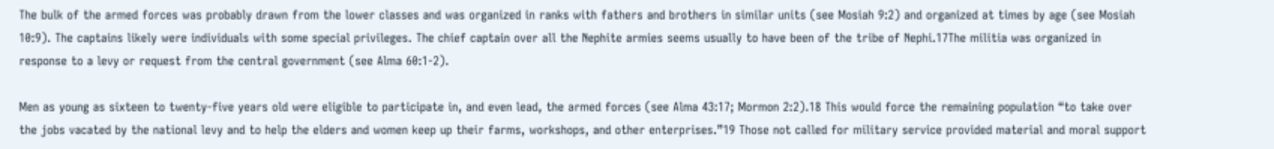The bulk of the armed forces was probably drawn from the lower classes and was organized in ranks with fathers and brothers in similar units (see Mosiah 9:2) and organized at times by age (see Mosiah 10:9). The captains likely were individuals with some special privileges. The chief captain over all the Nephite armies seems usually to have been of the tribe of Nephi.17The militia was organized in response to a levy or request from the central government (see Alma 60:1-2).

Men as young as sixteen to twenty-five years old were eligible to participate in, and even lead, the armed forces (see Alma 43:17; Mormon 2:2).18 This would force the remaining population “to take over the jobs vacated by the national levy and to help the elders and women keep up their farms, workshops, and other enterprises.”19 Those not called for military service provided material and moral support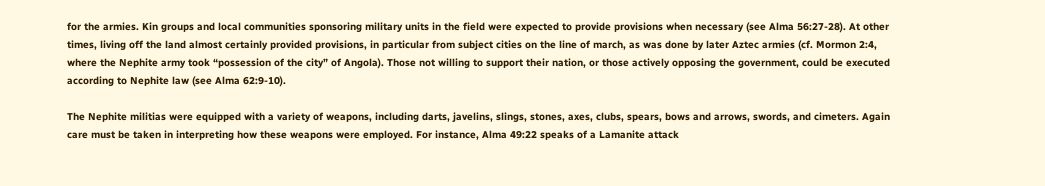for the armies. Kin groups and local communities sponsoring military units in the field were expected to provide provisions when necessary (see Alma 56:27-28). At other times, living off the land almost certainly provided provisions, in particular from subject cities on the line of march, as was done by later Aztec armies (cf. Mormon 2:4, where the Nephite army took “possession of the city” of Angola). Those not willing to support their nation, or those actively opposing the government, could be executed according to Nephite law (see Alma 62:9-10).

The Nephite militias were equipped with a variety of weapons, including darts, javelins, slings, stones, axes, clubs, spears, bows and arrows, swords, and cimeters. Again care must be taken in interpreting how these weapons were employed. For instance, Alma 49:22 speaks of a Lamanite attack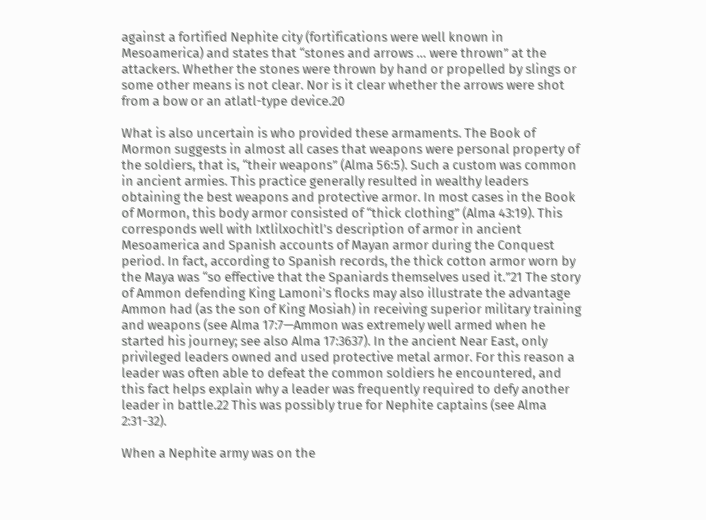against a fortified Nephite city (fortifications were well known in Mesoamerica) and states that “stones and arrows … were thrown” at the attackers. Whether the stones were thrown by hand or propelled by slings or some other means is not clear. Nor is it clear whether the arrows were shot from a bow or an atlatl-type device.20

What is also uncertain is who provided these armaments. The Book of Mormon suggests in almost all cases that weapons were personal property of the soldiers, that is, “their weapons” (Alma 56:5). Such a custom was common in ancient armies. This practice generally resulted in wealthy leaders obtaining the best weapons and protective armor. In most cases in the Book of Mormon, this body armor consisted of “thick clothing” (Alma 43:19). This corresponds well with Ixtlilxochitl’s description of armor in ancient Mesoamerica and Spanish accounts of Mayan armor during the Conquest period. In fact, according to Spanish records, the thick cotton armor worn by the Maya was “so effective that the Spaniards themselves used it.”21 The story of Ammon defending King Lamoni’s flocks may also illustrate the advantage Ammon had (as the son of King Mosiah) in receiving superior military training and weapons (see Alma 17:7—Ammon was extremely well armed when he started his journey; see also Alma 17:3637). In the ancient Near East, only privileged leaders owned and used protective metal armor. For this reason a leader was often able to defeat the common soldiers he encountered, and this fact helps explain why a leader was frequently required to defy another leader in battle.22 This was possibly true for Nephite captains (see Alma 2:31-32).

When a Nephite army was on the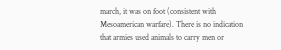march, it was on foot (consistent with Mesoamerican warfare). There is no indication that armies used animals to carry men or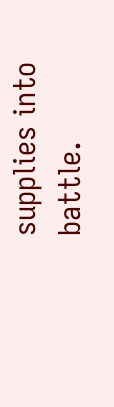supplies into battle.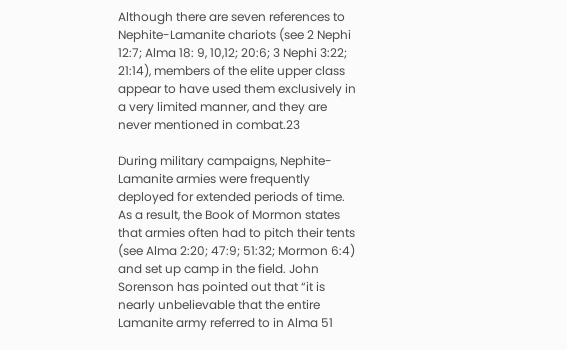Although there are seven references to Nephite-Lamanite chariots (see 2 Nephi 12:7; Alma 18: 9, 10,12; 20:6; 3 Nephi 3:22; 21:14), members of the elite upper class appear to have used them exclusively in a very limited manner, and they are never mentioned in combat.23

During military campaigns, Nephite-Lamanite armies were frequently deployed for extended periods of time. As a result, the Book of Mormon states that armies often had to pitch their tents (see Alma 2:20; 47:9; 51:32; Mormon 6:4) and set up camp in the field. John Sorenson has pointed out that “it is nearly unbelievable that the entire Lamanite army referred to in Alma 51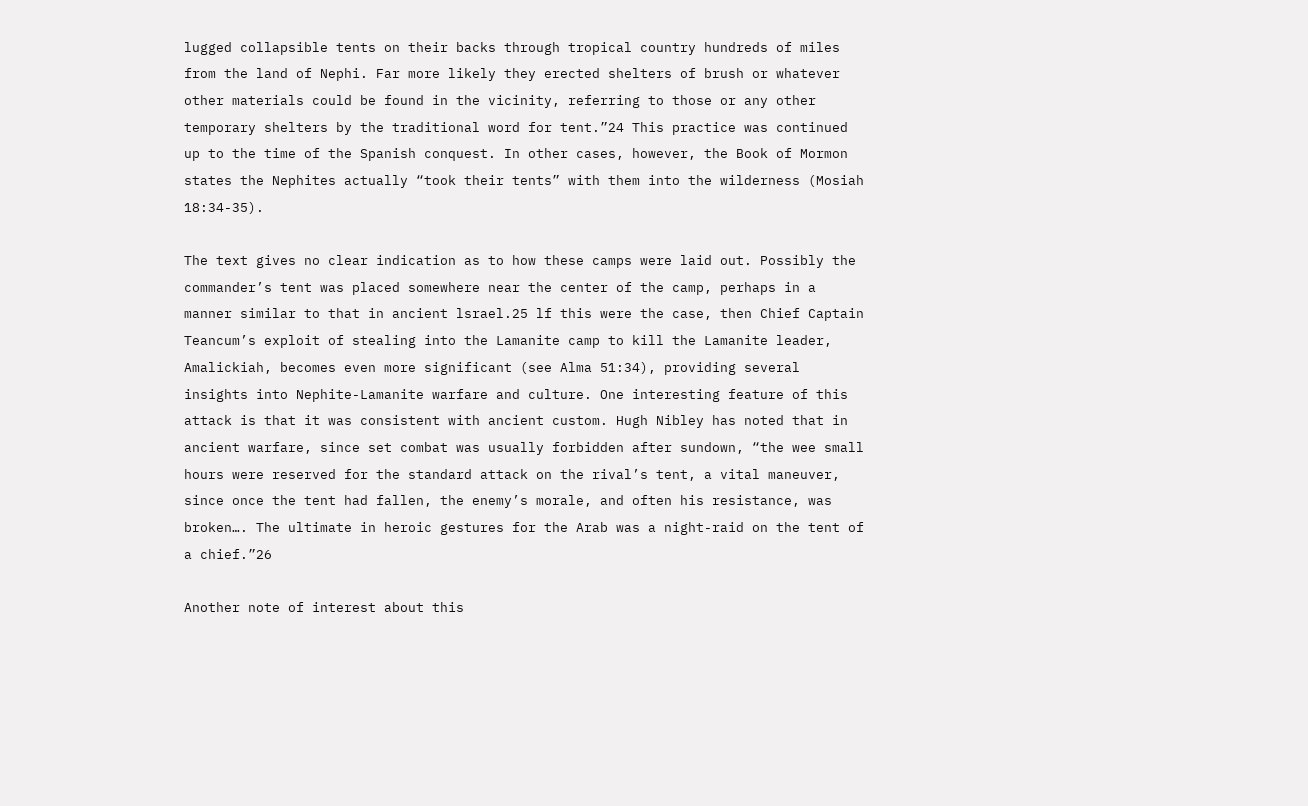lugged collapsible tents on their backs through tropical country hundreds of miles from the land of Nephi. Far more likely they erected shelters of brush or whatever other materials could be found in the vicinity, referring to those or any other temporary shelters by the traditional word for tent.”24 This practice was continued up to the time of the Spanish conquest. In other cases, however, the Book of Mormon states the Nephites actually “took their tents” with them into the wilderness (Mosiah 18:34-35).

The text gives no clear indication as to how these camps were laid out. Possibly the commander’s tent was placed somewhere near the center of the camp, perhaps in a manner similar to that in ancient lsrael.25 lf this were the case, then Chief Captain Teancum’s exploit of stealing into the Lamanite camp to kill the Lamanite leader, Amalickiah, becomes even more significant (see Alma 51:34), providing several insights into Nephite-Lamanite warfare and culture. One interesting feature of this attack is that it was consistent with ancient custom. Hugh Nibley has noted that in ancient warfare, since set combat was usually forbidden after sundown, “the wee small hours were reserved for the standard attack on the rival’s tent, a vital maneuver, since once the tent had fallen, the enemy’s morale, and often his resistance, was broken…. The ultimate in heroic gestures for the Arab was a night-raid on the tent of a chief.”26

Another note of interest about this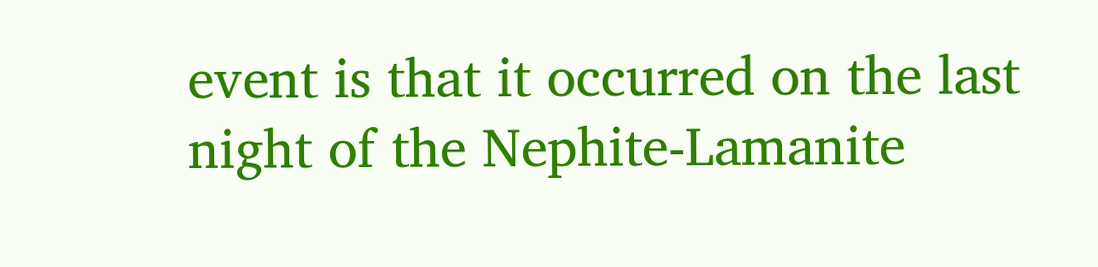event is that it occurred on the last night of the Nephite-Lamanite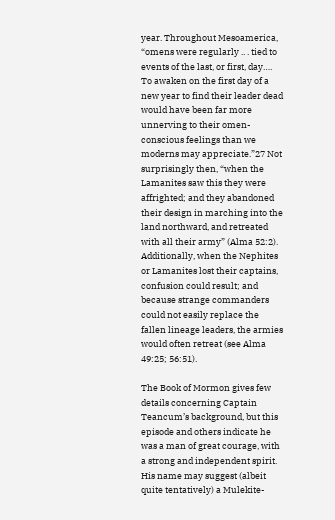year. Throughout Mesoamerica, “omens were regularly .. . tied to events of the last, or first, day…. To awaken on the first day of a new year to find their leader dead would have been far more unnerving to their omen-conscious feelings than we moderns may appreciate.”27 Not surprisingly then, “when the Lamanites saw this they were affrighted; and they abandoned their design in marching into the land northward, and retreated with all their army” (Alma 52:2). Additionally, when the Nephites or Lamanites lost their captains, confusion could result; and because strange commanders could not easily replace the fallen lineage leaders, the armies would often retreat (see Alma 49:25; 56:51).

The Book of Mormon gives few details concerning Captain Teancum’s background, but this episode and others indicate he was a man of great courage, with a strong and independent spirit. His name may suggest (albeit quite tentatively) a Mulekite-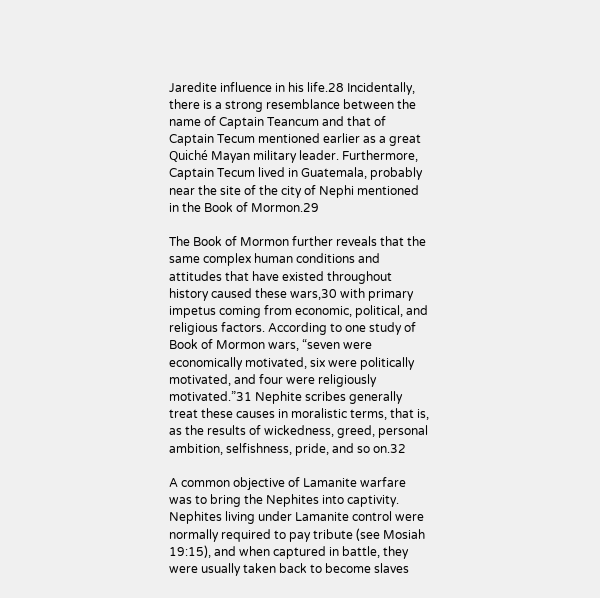Jaredite influence in his life.28 Incidentally, there is a strong resemblance between the name of Captain Teancum and that of Captain Tecum mentioned earlier as a great Quiché Mayan military leader. Furthermore, Captain Tecum lived in Guatemala, probably near the site of the city of Nephi mentioned in the Book of Mormon.29

The Book of Mormon further reveals that the same complex human conditions and attitudes that have existed throughout history caused these wars,30 with primary impetus coming from economic, political, and religious factors. According to one study of Book of Mormon wars, “seven were economically motivated, six were politically motivated, and four were religiously motivated.”31 Nephite scribes generally treat these causes in moralistic terms, that is, as the results of wickedness, greed, personal ambition, selfishness, pride, and so on.32

A common objective of Lamanite warfare was to bring the Nephites into captivity. Nephites living under Lamanite control were normally required to pay tribute (see Mosiah 19:15), and when captured in battle, they were usually taken back to become slaves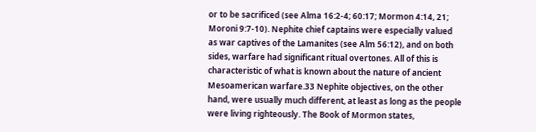or to be sacrificed (see Alma 16:2-4; 60:17; Mormon 4:14, 21; Moroni 9:7-10). Nephite chief captains were especially valued as war captives of the Lamanites (see Alm 56:12), and on both sides, warfare had significant ritual overtones. All of this is characteristic of what is known about the nature of ancient Mesoamerican warfare.33 Nephite objectives, on the other hand, were usually much different, at least as long as the people were living righteously. The Book of Mormon states,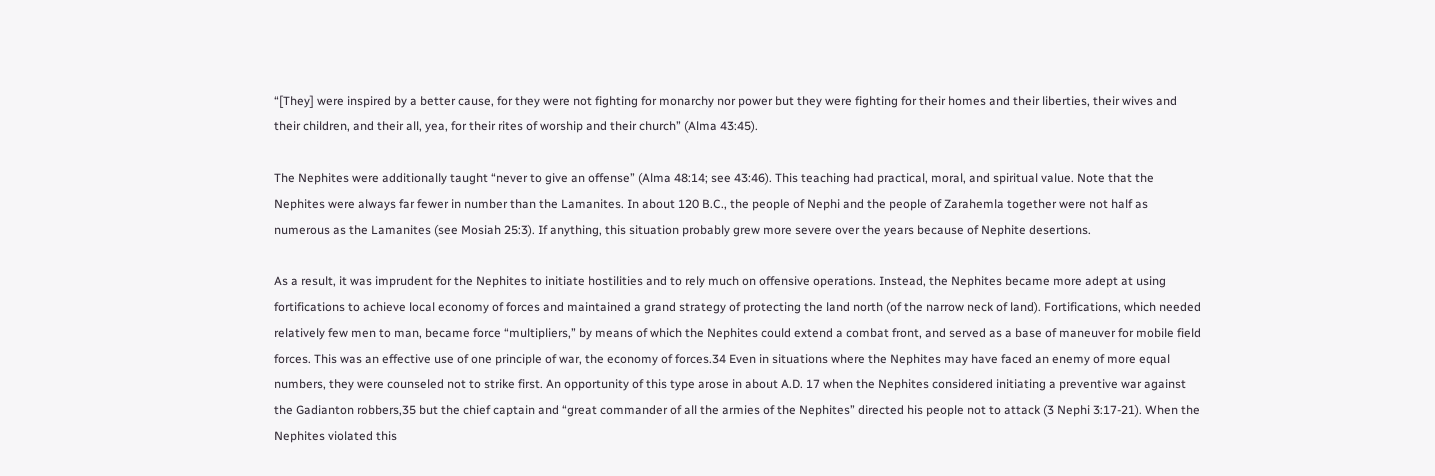“[They] were inspired by a better cause, for they were not fighting for monarchy nor power but they were fighting for their homes and their liberties, their wives and their children, and their all, yea, for their rites of worship and their church” (Alma 43:45).

The Nephites were additionally taught “never to give an offense” (Alma 48:14; see 43:46). This teaching had practical, moral, and spiritual value. Note that the Nephites were always far fewer in number than the Lamanites. In about 120 B.C., the people of Nephi and the people of Zarahemla together were not half as numerous as the Lamanites (see Mosiah 25:3). If anything, this situation probably grew more severe over the years because of Nephite desertions.

As a result, it was imprudent for the Nephites to initiate hostilities and to rely much on offensive operations. Instead, the Nephites became more adept at using fortifications to achieve local economy of forces and maintained a grand strategy of protecting the land north (of the narrow neck of land). Fortifications, which needed relatively few men to man, became force “multipliers,” by means of which the Nephites could extend a combat front, and served as a base of maneuver for mobile field forces. This was an effective use of one principle of war, the economy of forces.34 Even in situations where the Nephites may have faced an enemy of more equal numbers, they were counseled not to strike first. An opportunity of this type arose in about A.D. 17 when the Nephites considered initiating a preventive war against the Gadianton robbers,35 but the chief captain and “great commander of all the armies of the Nephites” directed his people not to attack (3 Nephi 3:17-21). When the Nephites violated this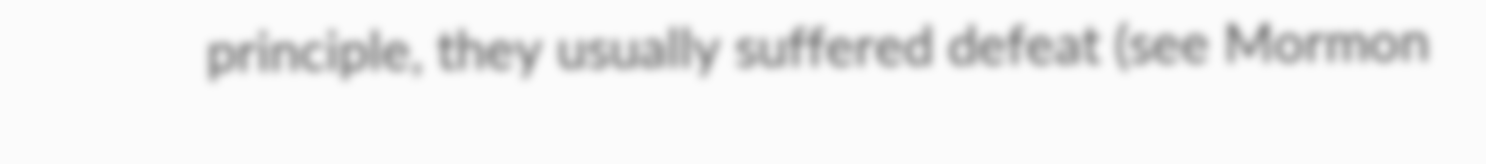principle, they usually suffered defeat (see Mormon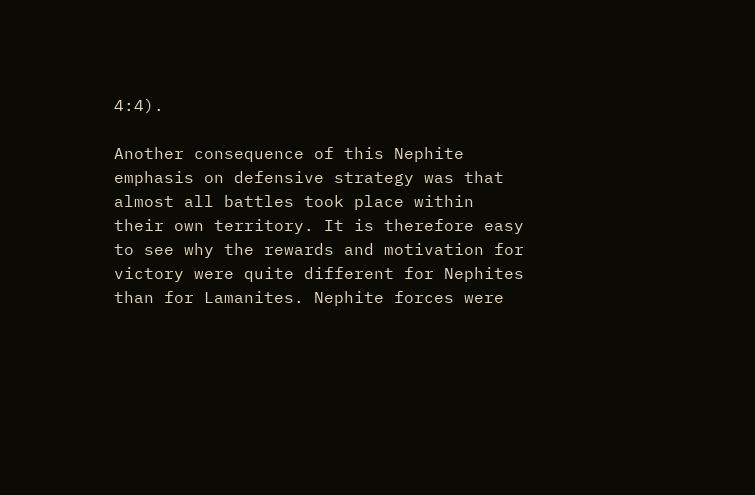4:4).

Another consequence of this Nephite emphasis on defensive strategy was that almost all battles took place within their own territory. It is therefore easy to see why the rewards and motivation for victory were quite different for Nephites than for Lamanites. Nephite forces were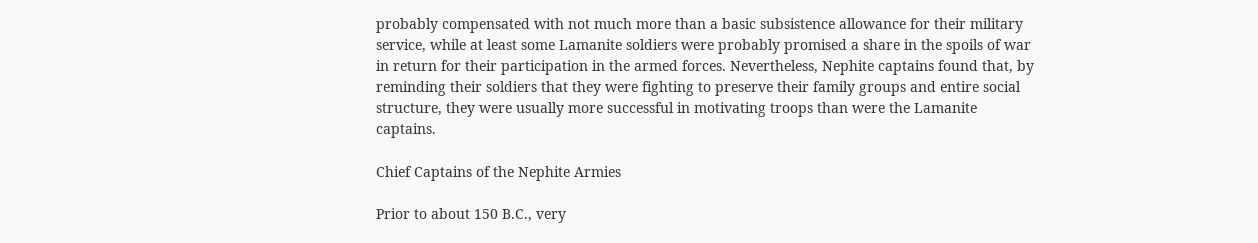probably compensated with not much more than a basic subsistence allowance for their military service, while at least some Lamanite soldiers were probably promised a share in the spoils of war in return for their participation in the armed forces. Nevertheless, Nephite captains found that, by reminding their soldiers that they were fighting to preserve their family groups and entire social structure, they were usually more successful in motivating troops than were the Lamanite captains.

Chief Captains of the Nephite Armies

Prior to about 150 B.C., very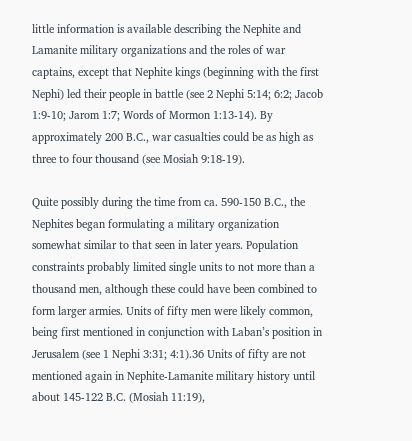little information is available describing the Nephite and Lamanite military organizations and the roles of war captains, except that Nephite kings (beginning with the first Nephi) led their people in battle (see 2 Nephi 5:14; 6:2; Jacob 1:9-10; Jarom 1:7; Words of Mormon 1:13-14). By approximately 200 B.C., war casualties could be as high as three to four thousand (see Mosiah 9:18-19).

Quite possibly during the time from ca. 590-150 B.C., the Nephites began formulating a military organization somewhat similar to that seen in later years. Population constraints probably limited single units to not more than a thousand men, although these could have been combined to form larger armies. Units of fifty men were likely common, being first mentioned in conjunction with Laban’s position in Jerusalem (see 1 Nephi 3:31; 4:1).36 Units of fifty are not mentioned again in Nephite-Lamanite military history until about 145-122 B.C. (Mosiah 11:19),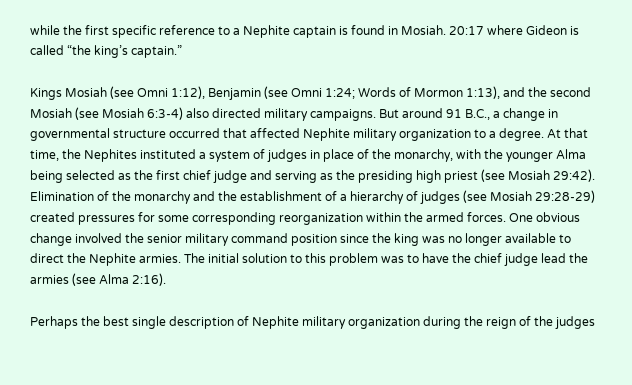while the first specific reference to a Nephite captain is found in Mosiah. 20:17 where Gideon is called “the king’s captain.”

Kings Mosiah (see Omni 1:12), Benjamin (see Omni 1:24; Words of Mormon 1:13), and the second Mosiah (see Mosiah 6:3-4) also directed military campaigns. But around 91 B.C., a change in governmental structure occurred that affected Nephite military organization to a degree. At that time, the Nephites instituted a system of judges in place of the monarchy, with the younger Alma being selected as the first chief judge and serving as the presiding high priest (see Mosiah 29:42). Elimination of the monarchy and the establishment of a hierarchy of judges (see Mosiah 29:28-29) created pressures for some corresponding reorganization within the armed forces. One obvious change involved the senior military command position since the king was no longer available to direct the Nephite armies. The initial solution to this problem was to have the chief judge lead the armies (see Alma 2:16).

Perhaps the best single description of Nephite military organization during the reign of the judges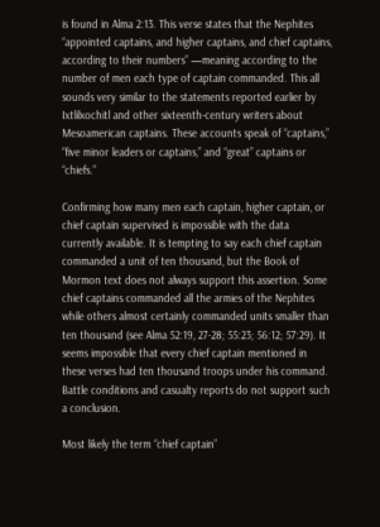is found in Alma 2:13. This verse states that the Nephites “appointed captains, and higher captains, and chief captains, according to their numbers” —meaning according to the number of men each type of captain commanded. This all sounds very similar to the statements reported earlier by Ixtlilxochitl and other sixteenth-century writers about Mesoamerican captains. These accounts speak of “captains,” “five minor leaders or captains,” and “great” captains or “chiefs.”

Confirming how many men each captain, higher captain, or chief captain supervised is impossible with the data currently available. It is tempting to say each chief captain commanded a unit of ten thousand, but the Book of Mormon text does not always support this assertion. Some chief captains commanded all the armies of the Nephites while others almost certainly commanded units smaller than ten thousand (see Alma 52:19, 27-28; 55:23; 56:12; 57:29). It seems impossible that every chief captain mentioned in these verses had ten thousand troops under his command. Battle conditions and casualty reports do not support such a conclusion.

Most likely the term “chief captain”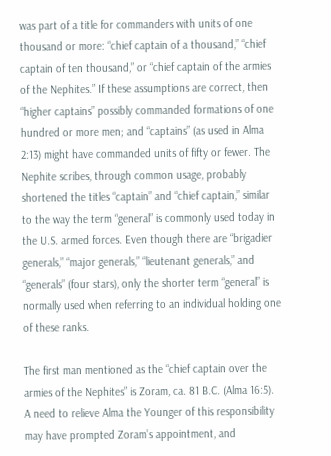was part of a title for commanders with units of one thousand or more: “chief captain of a thousand,” “chief captain of ten thousand,” or “chief captain of the armies of the Nephites.” If these assumptions are correct, then “higher captains” possibly commanded formations of one hundred or more men; and “captains” (as used in Alma 2:13) might have commanded units of fifty or fewer. The Nephite scribes, through common usage, probably shortened the titles “captain” and “chief captain,” similar to the way the term “general” is commonly used today in the U.S. armed forces. Even though there are “brigadier generals,” “major generals,” “lieutenant generals,” and “generals” (four stars), only the shorter term “general” is normally used when referring to an individual holding one of these ranks.

The first man mentioned as the “chief captain over the armies of the Nephites” is Zoram, ca. 81 B.C. (Alma 16:5). A need to relieve Alma the Younger of this responsibility may have prompted Zoram’s appointment, and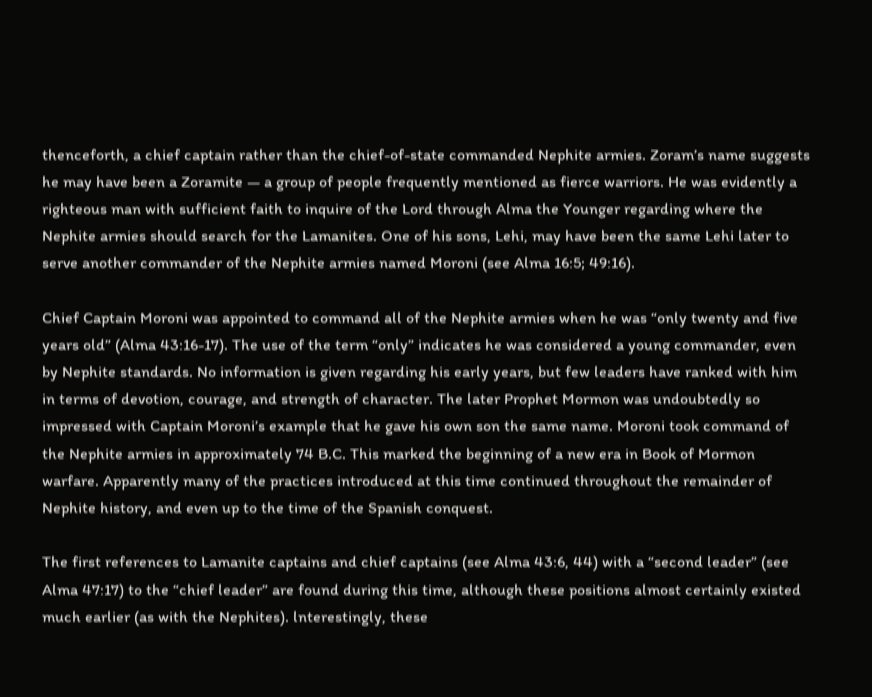thenceforth, a chief captain rather than the chief-of-state commanded Nephite armies. Zoram’s name suggests he may have been a Zoramite — a group of people frequently mentioned as fierce warriors. He was evidently a righteous man with sufficient faith to inquire of the Lord through Alma the Younger regarding where the Nephite armies should search for the Lamanites. One of his sons, Lehi, may have been the same Lehi later to serve another commander of the Nephite armies named Moroni (see Alma 16:5; 49:16).

Chief Captain Moroni was appointed to command all of the Nephite armies when he was “only twenty and five years old” (Alma 43:16-17). The use of the term “only” indicates he was considered a young commander, even by Nephite standards. No information is given regarding his early years, but few leaders have ranked with him in terms of devotion, courage, and strength of character. The later Prophet Mormon was undoubtedly so impressed with Captain Moroni’s example that he gave his own son the same name. Moroni took command of the Nephite armies in approximately 74 B.C. This marked the beginning of a new era in Book of Mormon warfare. Apparently many of the practices introduced at this time continued throughout the remainder of Nephite history, and even up to the time of the Spanish conquest.

The first references to Lamanite captains and chief captains (see Alma 43:6, 44) with a “second leader” (see Alma 47:17) to the “chief leader” are found during this time, although these positions almost certainly existed much earlier (as with the Nephites). lnterestingly, these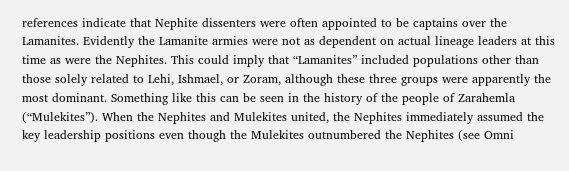references indicate that Nephite dissenters were often appointed to be captains over the Lamanites. Evidently the Lamanite armies were not as dependent on actual lineage leaders at this time as were the Nephites. This could imply that “Lamanites” included populations other than those solely related to Lehi, Ishmael, or Zoram, although these three groups were apparently the most dominant. Something like this can be seen in the history of the people of Zarahemla (“Mulekites”). When the Nephites and Mulekites united, the Nephites immediately assumed the key leadership positions even though the Mulekites outnumbered the Nephites (see Omni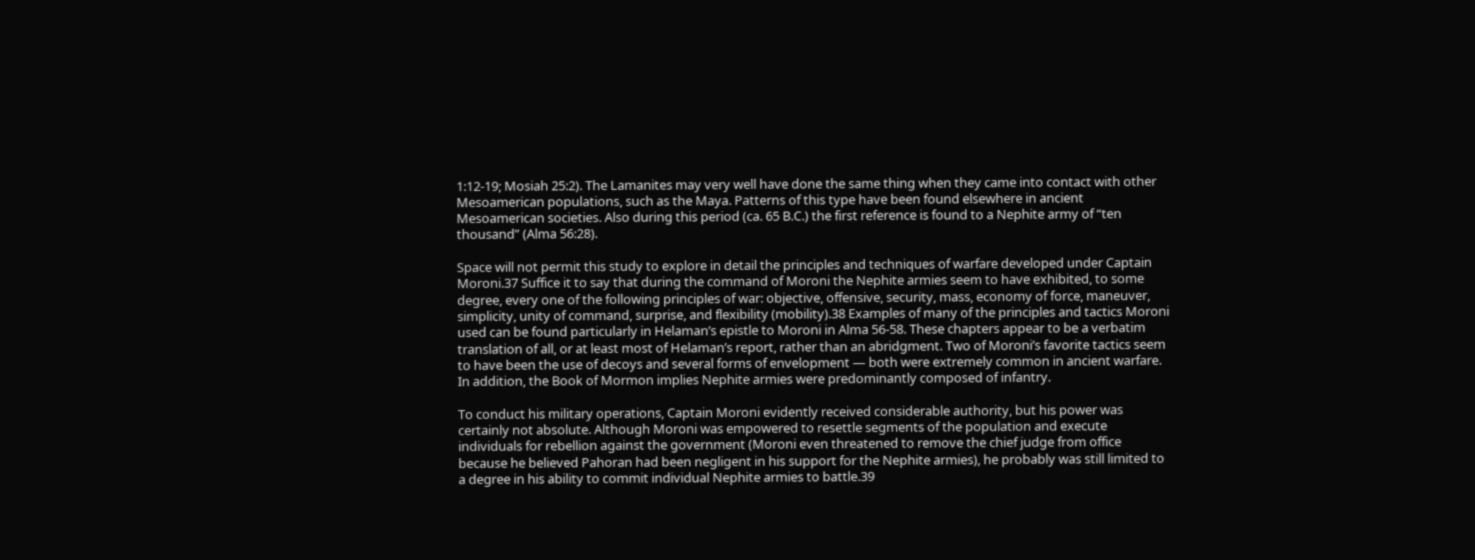1:12-19; Mosiah 25:2). The Lamanites may very well have done the same thing when they came into contact with other Mesoamerican populations, such as the Maya. Patterns of this type have been found elsewhere in ancient Mesoamerican societies. Also during this period (ca. 65 B.C.) the first reference is found to a Nephite army of “ten thousand” (Alma 56:28).

Space will not permit this study to explore in detail the principles and techniques of warfare developed under Captain Moroni.37 Suffice it to say that during the command of Moroni the Nephite armies seem to have exhibited, to some degree, every one of the following principles of war: objective, offensive, security, mass, economy of force, maneuver, simplicity, unity of command, surprise, and flexibility (mobility).38 Examples of many of the principles and tactics Moroni used can be found particularly in Helaman’s epistle to Moroni in Alma 56-58. These chapters appear to be a verbatim translation of all, or at least most of Helaman’s report, rather than an abridgment. Two of Moroni’s favorite tactics seem to have been the use of decoys and several forms of envelopment — both were extremely common in ancient warfare. In addition, the Book of Mormon implies Nephite armies were predominantly composed of infantry.

To conduct his military operations, Captain Moroni evidently received considerable authority, but his power was certainly not absolute. Although Moroni was empowered to resettle segments of the population and execute individuals for rebellion against the government (Moroni even threatened to remove the chief judge from office because he believed Pahoran had been negligent in his support for the Nephite armies), he probably was still limited to a degree in his ability to commit individual Nephite armies to battle.39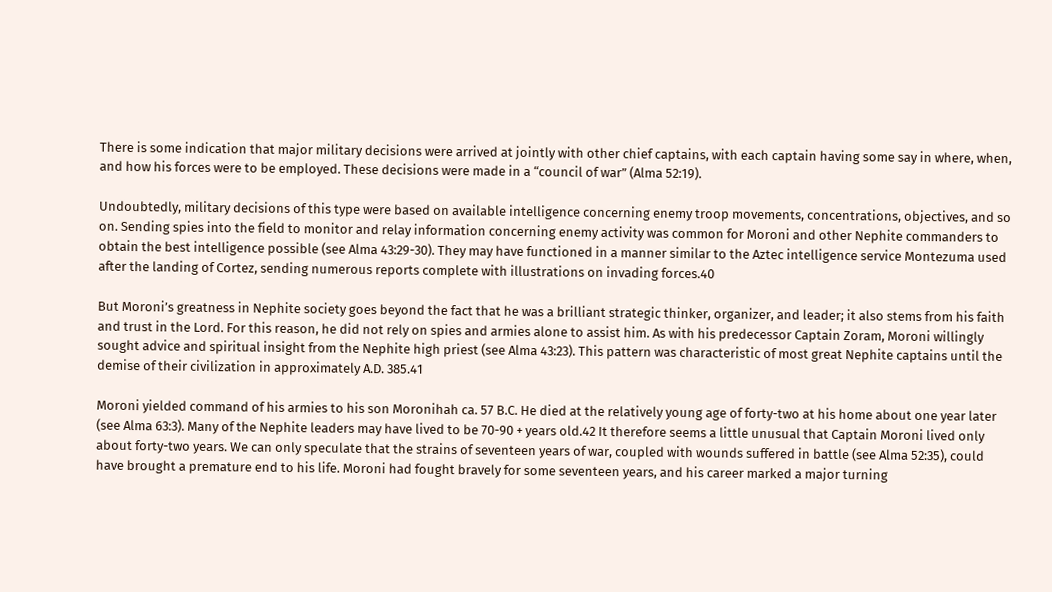There is some indication that major military decisions were arrived at jointly with other chief captains, with each captain having some say in where, when, and how his forces were to be employed. These decisions were made in a “council of war” (Alma 52:19).

Undoubtedly, military decisions of this type were based on available intelligence concerning enemy troop movements, concentrations, objectives, and so on. Sending spies into the field to monitor and relay information concerning enemy activity was common for Moroni and other Nephite commanders to obtain the best intelligence possible (see Alma 43:29-30). They may have functioned in a manner similar to the Aztec intelligence service Montezuma used after the landing of Cortez, sending numerous reports complete with illustrations on invading forces.40

But Moroni’s greatness in Nephite society goes beyond the fact that he was a brilliant strategic thinker, organizer, and leader; it also stems from his faith and trust in the Lord. For this reason, he did not rely on spies and armies alone to assist him. As with his predecessor Captain Zoram, Moroni willingly sought advice and spiritual insight from the Nephite high priest (see Alma 43:23). This pattern was characteristic of most great Nephite captains until the demise of their civilization in approximately A.D. 385.41

Moroni yielded command of his armies to his son Moronihah ca. 57 B.C. He died at the relatively young age of forty-two at his home about one year later (see Alma 63:3). Many of the Nephite leaders may have lived to be 70-90 + years old.42 It therefore seems a little unusual that Captain Moroni lived only about forty-two years. We can only speculate that the strains of seventeen years of war, coupled with wounds suffered in battle (see Alma 52:35), could have brought a premature end to his life. Moroni had fought bravely for some seventeen years, and his career marked a major turning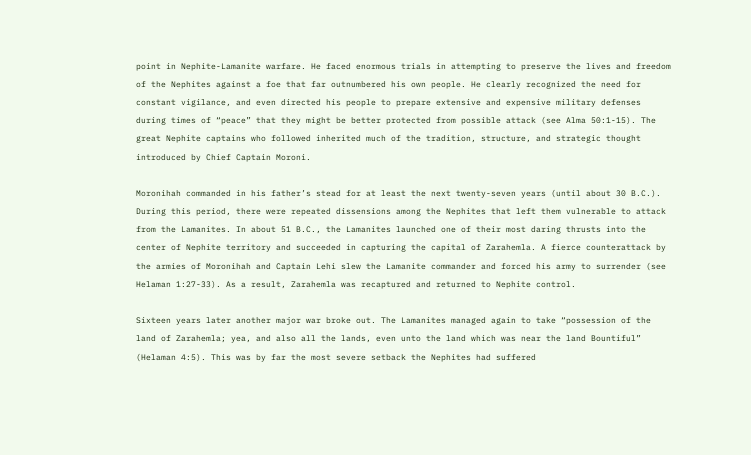point in Nephite-Lamanite warfare. He faced enormous trials in attempting to preserve the lives and freedom of the Nephites against a foe that far outnumbered his own people. He clearly recognized the need for constant vigilance, and even directed his people to prepare extensive and expensive military defenses during times of “peace” that they might be better protected from possible attack (see Alma 50:1-15). The great Nephite captains who followed inherited much of the tradition, structure, and strategic thought introduced by Chief Captain Moroni.

Moronihah commanded in his father’s stead for at least the next twenty-seven years (until about 30 B.C.). During this period, there were repeated dissensions among the Nephites that left them vulnerable to attack from the Lamanites. In about 51 B.C., the Lamanites launched one of their most daring thrusts into the center of Nephite territory and succeeded in capturing the capital of Zarahemla. A fierce counterattack by the armies of Moronihah and Captain Lehi slew the Lamanite commander and forced his army to surrender (see Helaman 1:27-33). As a result, Zarahemla was recaptured and returned to Nephite control.

Sixteen years later another major war broke out. The Lamanites managed again to take “possession of the land of Zarahemla; yea, and also all the lands, even unto the land which was near the land Bountiful” (Helaman 4:5). This was by far the most severe setback the Nephites had suffered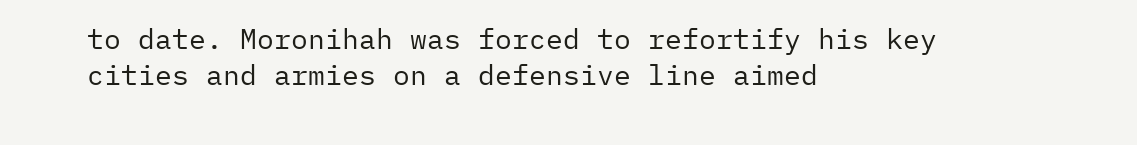to date. Moronihah was forced to refortify his key cities and armies on a defensive line aimed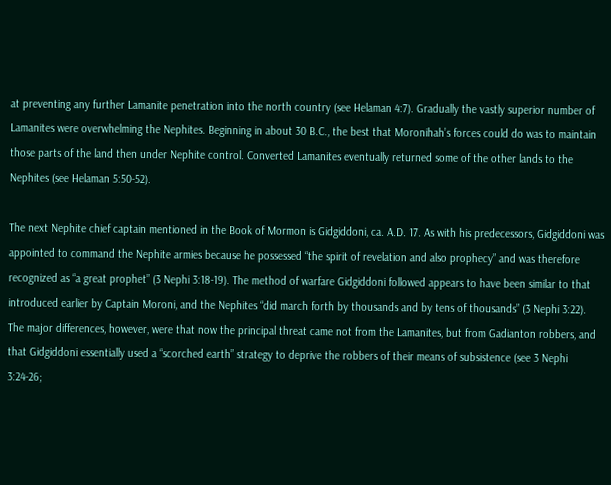at preventing any further Lamanite penetration into the north country (see Helaman 4:7). Gradually the vastly superior number of Lamanites were overwhelming the Nephites. Beginning in about 30 B.C., the best that Moronihah’s forces could do was to maintain those parts of the land then under Nephite control. Converted Lamanites eventually returned some of the other lands to the Nephites (see Helaman 5:50-52).

The next Nephite chief captain mentioned in the Book of Mormon is Gidgiddoni, ca. A.D. 17. As with his predecessors, Gidgiddoni was appointed to command the Nephite armies because he possessed “the spirit of revelation and also prophecy” and was therefore recognized as “a great prophet” (3 Nephi 3:18-19). The method of warfare Gidgiddoni followed appears to have been similar to that introduced earlier by Captain Moroni, and the Nephites “did march forth by thousands and by tens of thousands” (3 Nephi 3:22). The major differences, however, were that now the principal threat came not from the Lamanites, but from Gadianton robbers, and that Gidgiddoni essentially used a “scorched earth” strategy to deprive the robbers of their means of subsistence (see 3 Nephi 3:24-26;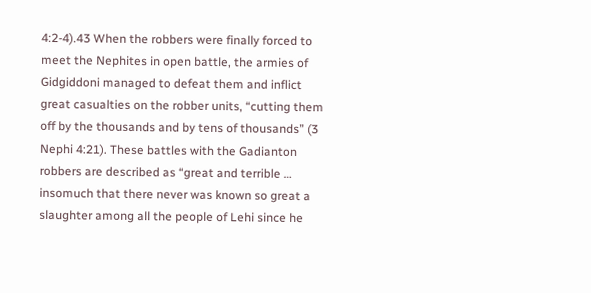4:2-4).43 When the robbers were finally forced to meet the Nephites in open battle, the armies of Gidgiddoni managed to defeat them and inflict great casualties on the robber units, “cutting them off by the thousands and by tens of thousands” (3 Nephi 4:21). These battles with the Gadianton robbers are described as “great and terrible … insomuch that there never was known so great a slaughter among all the people of Lehi since he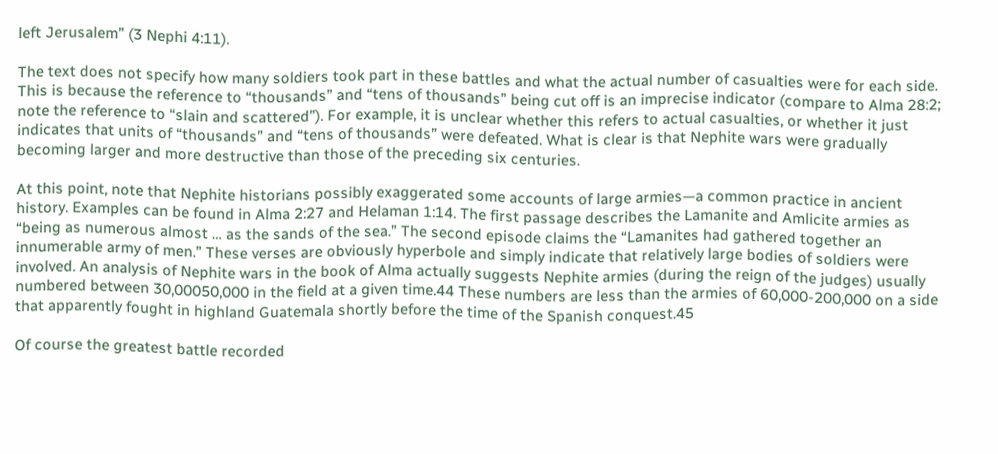left Jerusalem” (3 Nephi 4:11).

The text does not specify how many soldiers took part in these battles and what the actual number of casualties were for each side. This is because the reference to “thousands” and “tens of thousands” being cut off is an imprecise indicator (compare to Alma 28:2; note the reference to “slain and scattered”). For example, it is unclear whether this refers to actual casualties, or whether it just indicates that units of “thousands” and “tens of thousands” were defeated. What is clear is that Nephite wars were gradually becoming larger and more destructive than those of the preceding six centuries.

At this point, note that Nephite historians possibly exaggerated some accounts of large armies—a common practice in ancient history. Examples can be found in Alma 2:27 and Helaman 1:14. The first passage describes the Lamanite and Amlicite armies as “being as numerous almost … as the sands of the sea.” The second episode claims the “Lamanites had gathered together an innumerable army of men.” These verses are obviously hyperbole and simply indicate that relatively large bodies of soldiers were involved. An analysis of Nephite wars in the book of Alma actually suggests Nephite armies (during the reign of the judges) usually numbered between 30,00050,000 in the field at a given time.44 These numbers are less than the armies of 60,000-200,000 on a side that apparently fought in highland Guatemala shortly before the time of the Spanish conquest.45

Of course the greatest battle recorded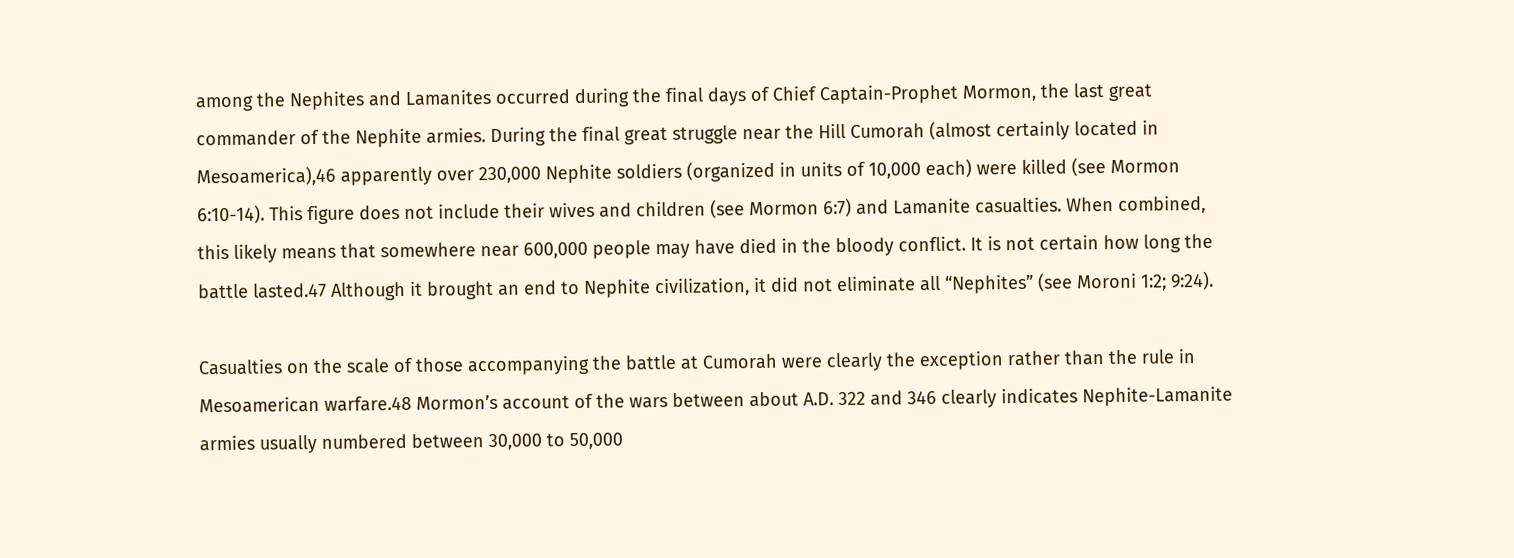among the Nephites and Lamanites occurred during the final days of Chief Captain-Prophet Mormon, the last great commander of the Nephite armies. During the final great struggle near the Hill Cumorah (almost certainly located in Mesoamerica),46 apparently over 230,000 Nephite soldiers (organized in units of 10,000 each) were killed (see Mormon 6:10-14). This figure does not include their wives and children (see Mormon 6:7) and Lamanite casualties. When combined, this likely means that somewhere near 600,000 people may have died in the bloody conflict. It is not certain how long the battle lasted.47 Although it brought an end to Nephite civilization, it did not eliminate all “Nephites” (see Moroni 1:2; 9:24).

Casualties on the scale of those accompanying the battle at Cumorah were clearly the exception rather than the rule in Mesoamerican warfare.48 Mormon’s account of the wars between about A.D. 322 and 346 clearly indicates Nephite-Lamanite armies usually numbered between 30,000 to 50,000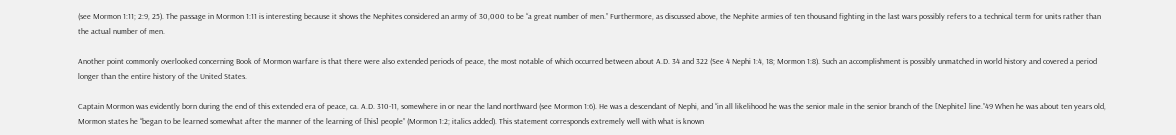(see Mormon 1:11; 2:9, 25). The passage in Mormon 1:11 is interesting because it shows the Nephites considered an army of 30,000 to be “a great number of men.” Furthermore, as discussed above, the Nephite armies of ten thousand fighting in the last wars possibly refers to a technical term for units rather than the actual number of men.

Another point commonly overlooked concerning Book of Mormon warfare is that there were also extended periods of peace, the most notable of which occurred between about A.D. 34 and 322 (See 4 Nephi 1:4, 18; Mormon 1:8). Such an accomplishment is possibly unmatched in world history and covered a period longer than the entire history of the United States.

Captain Mormon was evidently born during the end of this extended era of peace, ca. A.D. 310-11, somewhere in or near the land northward (see Mormon 1:6). He was a descendant of Nephi, and “in all likelihood he was the senior male in the senior branch of the [Nephite] line.”49 When he was about ten years old, Mormon states he “began to be learned somewhat after the manner of the learning of [his] people” (Mormon 1:2; italics added). This statement corresponds extremely well with what is known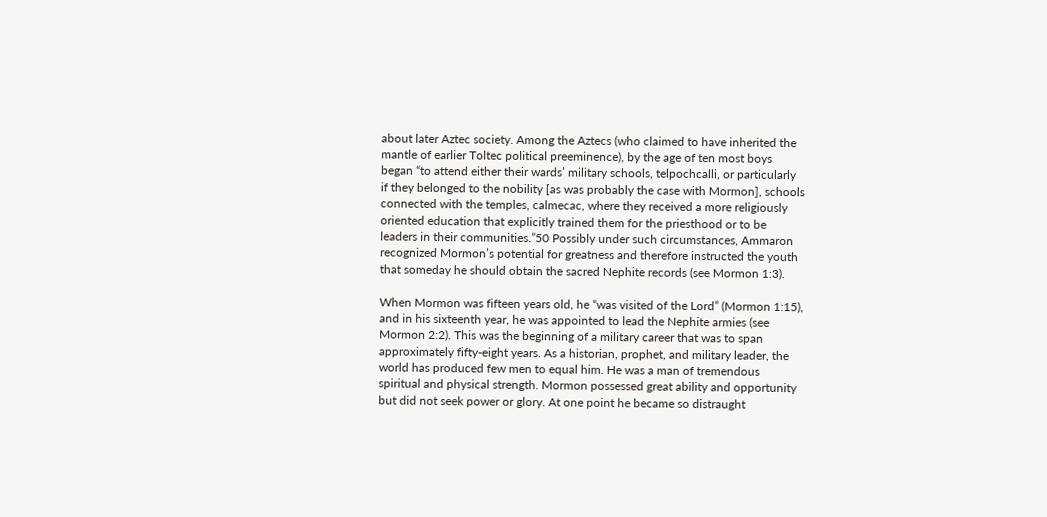about later Aztec society. Among the Aztecs (who claimed to have inherited the mantle of earlier Toltec political preeminence), by the age of ten most boys began “to attend either their wards’ military schools, telpochcalli, or particularly if they belonged to the nobility [as was probably the case with Mormon], schools connected with the temples, calmecac, where they received a more religiously oriented education that explicitly trained them for the priesthood or to be leaders in their communities.”50 Possibly under such circumstances, Ammaron recognized Mormon’s potential for greatness and therefore instructed the youth that someday he should obtain the sacred Nephite records (see Mormon 1:3).

When Mormon was fifteen years old, he “was visited of the Lord” (Mormon 1:15), and in his sixteenth year, he was appointed to lead the Nephite armies (see Mormon 2:2). This was the beginning of a military career that was to span approximately fifty-eight years. As a historian, prophet, and military leader, the world has produced few men to equal him. He was a man of tremendous spiritual and physical strength. Mormon possessed great ability and opportunity but did not seek power or glory. At one point he became so distraught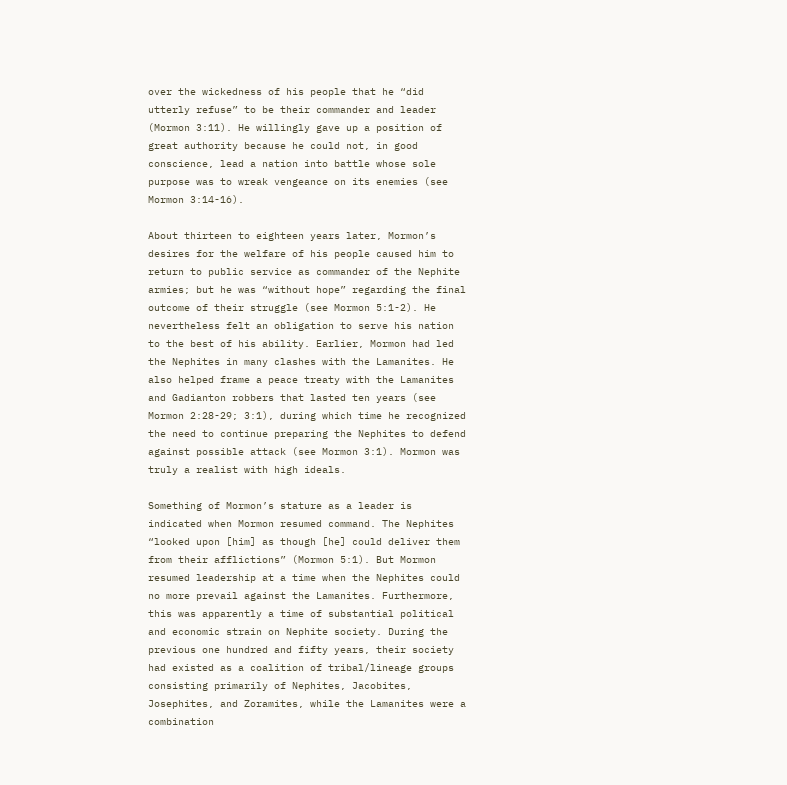over the wickedness of his people that he “did utterly refuse” to be their commander and leader (Mormon 3:11). He willingly gave up a position of great authority because he could not, in good conscience, lead a nation into battle whose sole purpose was to wreak vengeance on its enemies (see Mormon 3:14-16).

About thirteen to eighteen years later, Mormon’s desires for the welfare of his people caused him to return to public service as commander of the Nephite armies; but he was “without hope” regarding the final outcome of their struggle (see Mormon 5:1-2). He nevertheless felt an obligation to serve his nation to the best of his ability. Earlier, Mormon had led the Nephites in many clashes with the Lamanites. He also helped frame a peace treaty with the Lamanites and Gadianton robbers that lasted ten years (see Mormon 2:28-29; 3:1), during which time he recognized the need to continue preparing the Nephites to defend against possible attack (see Mormon 3:1). Mormon was truly a realist with high ideals.

Something of Mormon’s stature as a leader is indicated when Mormon resumed command. The Nephites “looked upon [him] as though [he] could deliver them from their afflictions” (Mormon 5:1). But Mormon resumed leadership at a time when the Nephites could no more prevail against the Lamanites. Furthermore, this was apparently a time of substantial political and economic strain on Nephite society. During the previous one hundred and fifty years, their society had existed as a coalition of tribal/lineage groups consisting primarily of Nephites, Jacobites, Josephites, and Zoramites, while the Lamanites were a combination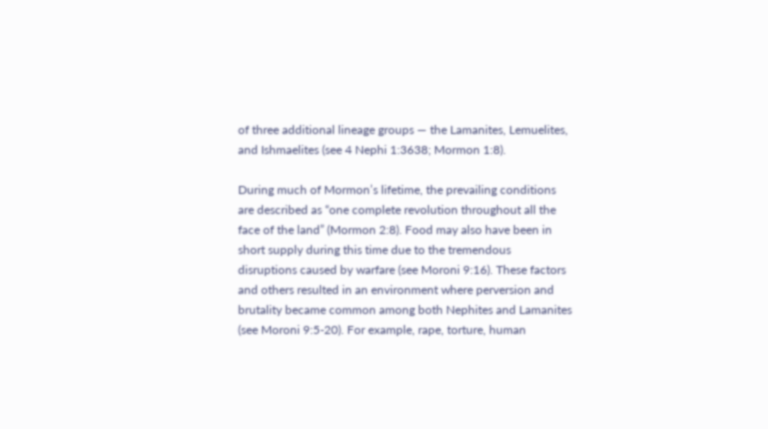of three additional lineage groups — the Lamanites, Lemuelites, and Ishmaelites (see 4 Nephi 1:3638; Mormon 1:8).

During much of Mormon’s lifetime, the prevailing conditions are described as “one complete revolution throughout all the face of the land” (Mormon 2:8). Food may also have been in short supply during this time due to the tremendous disruptions caused by warfare (see Moroni 9:16). These factors and others resulted in an environment where perversion and brutality became common among both Nephites and Lamanites (see Moroni 9:5-20). For example, rape, torture, human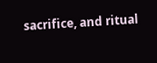sacrifice, and ritual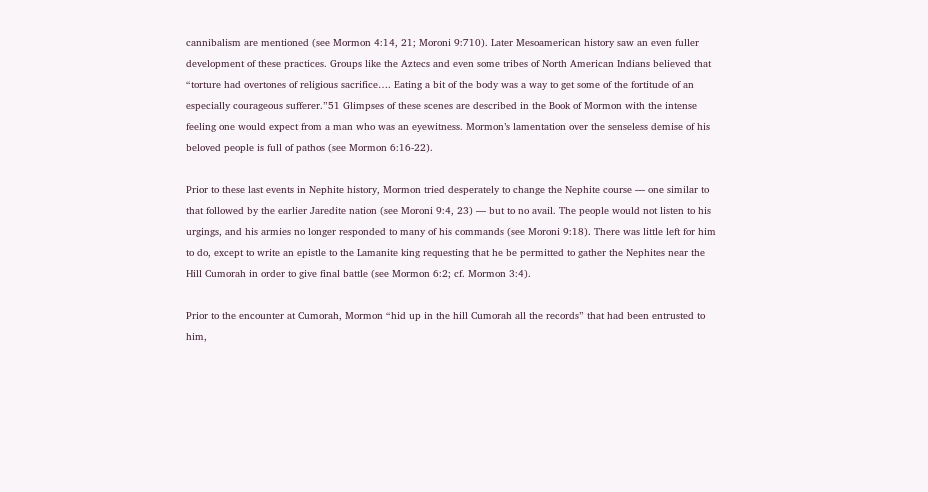cannibalism are mentioned (see Mormon 4:14, 21; Moroni 9:710). Later Mesoamerican history saw an even fuller development of these practices. Groups like the Aztecs and even some tribes of North American Indians believed that “torture had overtones of religious sacrifice…. Eating a bit of the body was a way to get some of the fortitude of an especially courageous sufferer.”51 Glimpses of these scenes are described in the Book of Mormon with the intense feeling one would expect from a man who was an eyewitness. Mormon’s lamentation over the senseless demise of his beloved people is full of pathos (see Mormon 6:16-22).

Prior to these last events in Nephite history, Mormon tried desperately to change the Nephite course — one similar to that followed by the earlier Jaredite nation (see Moroni 9:4, 23) — but to no avail. The people would not listen to his urgings, and his armies no longer responded to many of his commands (see Moroni 9:18). There was little left for him to do, except to write an epistle to the Lamanite king requesting that he be permitted to gather the Nephites near the Hill Cumorah in order to give final battle (see Mormon 6:2; cf. Mormon 3:4).

Prior to the encounter at Cumorah, Mormon “hid up in the hill Cumorah all the records” that had been entrusted to him,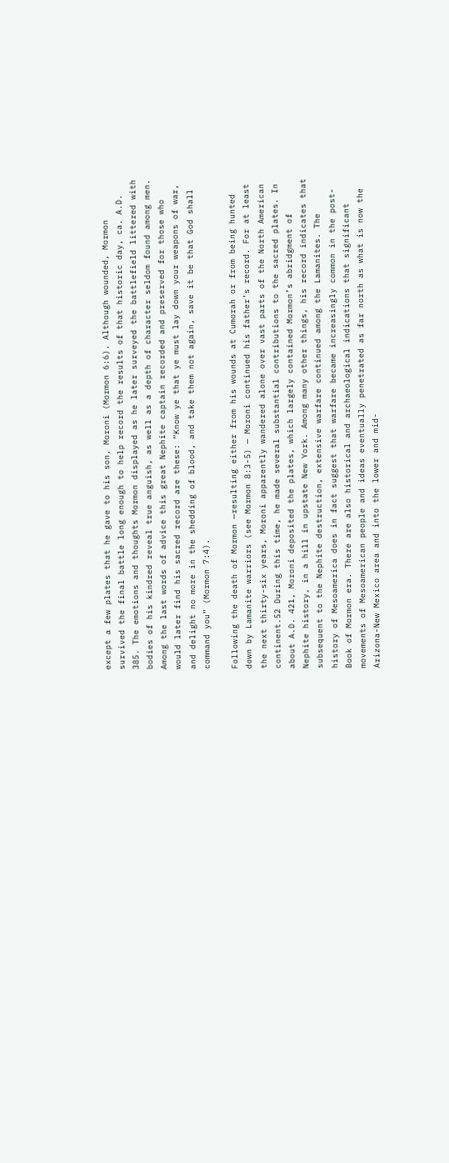except a few plates that he gave to his son, Moroni (Mormon 6:6). Although wounded, Mormon survived the final battle long enough to help record the results of that historic day, ca. A.D. 385. The emotions and thoughts Mormon displayed as he later surveyed the battlefield littered with bodies of his kindred reveal true anguish, as well as a depth of character seldom found among men. Among the last words of advice this great Nephite captain recorded and preserved for those who would later find his sacred record are these: “Know ye that ye must lay down your weapons of war, and delight no more in the shedding of blood, and take them not again, save it be that God shall command you” (Mormon 7:4).

Following the death of Mormon —resulting either from his wounds at Cumorah or from being hunted down by Lamanite warriors (see Mormon 8:3-5) — Moroni continued his father’s record. For at least the next thirty-six years, Moroni apparently wandered alone over vast parts of the North American continent.52 During this time, he made several substantial contributions to the sacred plates. In about A.D. 421, Moroni deposited the plates, which largely contained Mormon’s abridgment of Nephite history, in a hill in upstate New York. Among many other things, his record indicates that subsequent to the Nephite destruction, extensive warfare continued among the Lamanites. The history of Mesoamerica does in fact suggest that warfare became increasingly common in the post-Book of Mormon era. There are also historical and archaeological indications that significant movements of Mesoamerican people and ideas eventually penetrated as far north as what is now the Arizona-New Mexico area and into the lower and mid-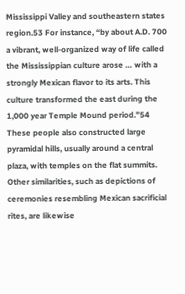Mississippi Valley and southeastern states region.53 For instance, “by about A.D. 700 a vibrant, well-organized way of life called the Mississippian culture arose … with a strongly Mexican flavor to its arts. This culture transformed the east during the 1,000 year Temple Mound period.”54 These people also constructed large pyramidal hills, usually around a central plaza, with temples on the flat summits. Other similarities, such as depictions of ceremonies resembling Mexican sacrificial rites, are likewise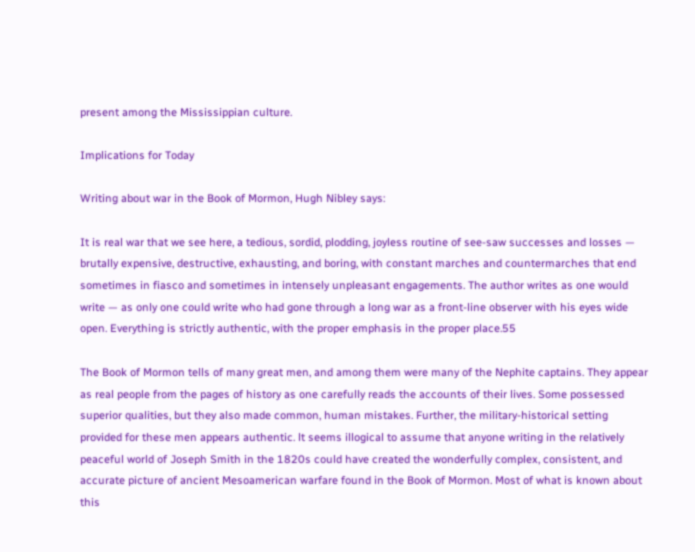present among the Mississippian culture.

Implications for Today

Writing about war in the Book of Mormon, Hugh Nibley says:

It is real war that we see here, a tedious, sordid, plodding, joyless routine of see-saw successes and losses — brutally expensive, destructive, exhausting, and boring, with constant marches and countermarches that end sometimes in fiasco and sometimes in intensely unpleasant engagements. The author writes as one would write — as only one could write who had gone through a long war as a front-line observer with his eyes wide open. Everything is strictly authentic, with the proper emphasis in the proper place.55

The Book of Mormon tells of many great men, and among them were many of the Nephite captains. They appear as real people from the pages of history as one carefully reads the accounts of their lives. Some possessed superior qualities, but they also made common, human mistakes. Further, the military-historical setting provided for these men appears authentic. lt seems illogical to assume that anyone writing in the relatively peaceful world of Joseph Smith in the 1820s could have created the wonderfully complex, consistent, and accurate picture of ancient Mesoamerican warfare found in the Book of Mormon. Most of what is known about this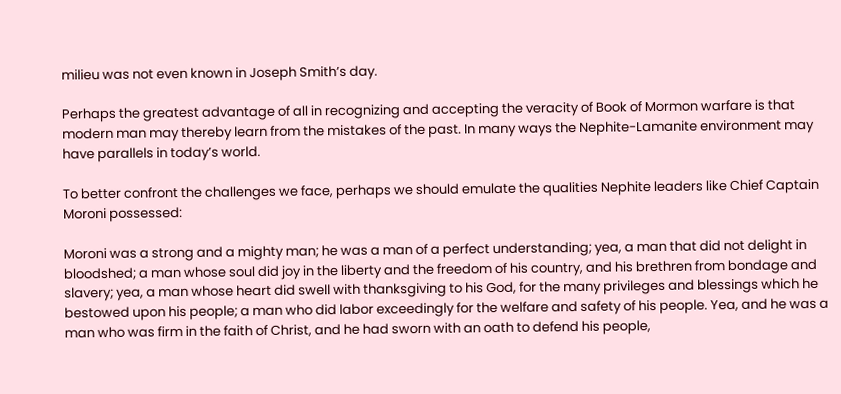milieu was not even known in Joseph Smith’s day.

Perhaps the greatest advantage of all in recognizing and accepting the veracity of Book of Mormon warfare is that modern man may thereby learn from the mistakes of the past. In many ways the Nephite-Lamanite environment may have parallels in today’s world.

To better confront the challenges we face, perhaps we should emulate the qualities Nephite leaders like Chief Captain Moroni possessed:

Moroni was a strong and a mighty man; he was a man of a perfect understanding; yea, a man that did not delight in bloodshed; a man whose soul did joy in the liberty and the freedom of his country, and his brethren from bondage and slavery; yea, a man whose heart did swell with thanksgiving to his God, for the many privileges and blessings which he bestowed upon his people; a man who did labor exceedingly for the welfare and safety of his people. Yea, and he was a man who was firm in the faith of Christ, and he had sworn with an oath to defend his people,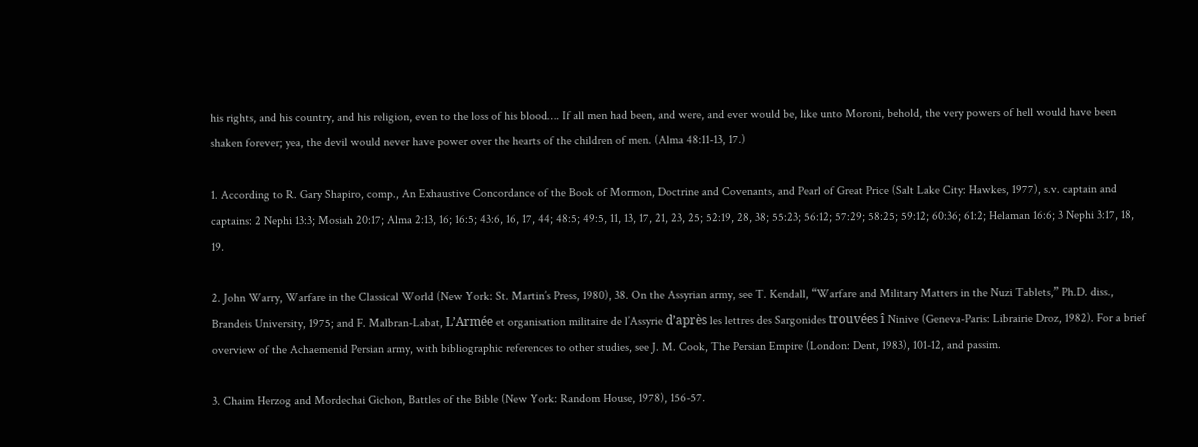his rights, and his country, and his religion, even to the loss of his blood…. If all men had been, and were, and ever would be, like unto Moroni, behold, the very powers of hell would have been shaken forever; yea, the devil would never have power over the hearts of the children of men. (Alma 48:11-13, 17.)

1. According to R. Gary Shapiro, comp., An Exhaustive Concordance of the Book of Mormon, Doctrine and Covenants, and Pearl of Great Price (Salt Lake City: Hawkes, 1977), s.v. captain and captains: 2 Nephi 13:3; Mosiah 20:17; Alma 2:13, 16; 16:5; 43:6, 16, 17, 44; 48:5; 49:5, 11, 13, 17, 21, 23, 25; 52:19, 28, 38; 55:23; 56:12; 57:29; 58:25; 59:12; 60:36; 61:2; Helaman 16:6; 3 Nephi 3:17, 18, 19.

2. John Warry, Warfare in the Classical World (New York: St. Martin’s Press, 1980), 38. On the Assyrian army, see T. Kendall, “Warfare and Military Matters in the Nuzi Tablets,” Ph.D. diss., Brandeis University, 1975; and F. Malbran-Labat, L’Armée et organisation militaire de l’Assyrie d’après les lettres des Sargonides trouvées î Ninive (Geneva-Paris: Librairie Droz, 1982). For a brief overview of the Achaemenid Persian army, with bibliographic references to other studies, see J. M. Cook, The Persian Empire (London: Dent, 1983), 101-12, and passim.

3. Chaim Herzog and Mordechai Gichon, Battles of the Bible (New York: Random House, 1978), 156-57.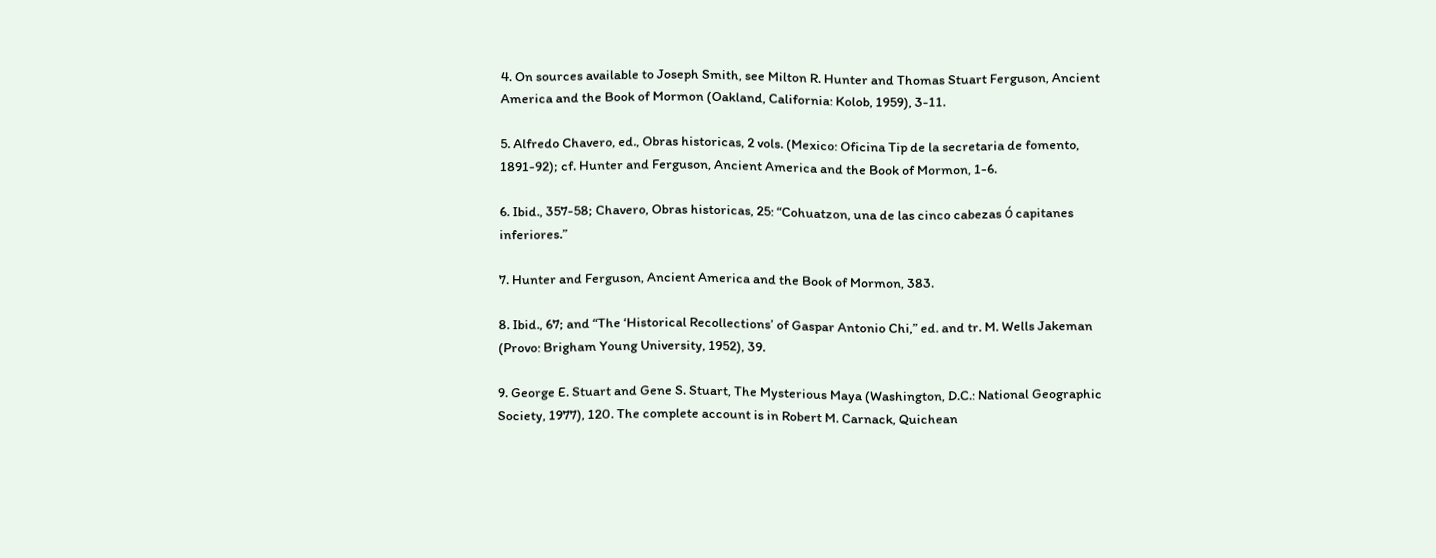4. On sources available to Joseph Smith, see Milton R. Hunter and Thomas Stuart Ferguson, Ancient America and the Book of Mormon (Oakland, California: Kolob, 1959), 3-11.

5. Alfredo Chavero, ed., Obras historicas, 2 vols. (Mexico: Oficina Tip de la secretaria de fomento, 1891-92); cf. Hunter and Ferguson, Ancient America and the Book of Mormon, 1-6.

6. Ibid., 357-58; Chavero, Obras historicas, 25: “Cohuatzon, una de las cinco cabezas ó capitanes inferiores.”

7. Hunter and Ferguson, Ancient America and the Book of Mormon, 383.

8. Ibid., 67; and “The ‘Historical Recollections’ of Gaspar Antonio Chi,” ed. and tr. M. Wells Jakeman (Provo: Brigham Young University, 1952), 39.

9. George E. Stuart and Gene S. Stuart, The Mysterious Maya (Washington, D.C.: National Geographic Society, 1977), 120. The complete account is in Robert M. Carnack, Quichean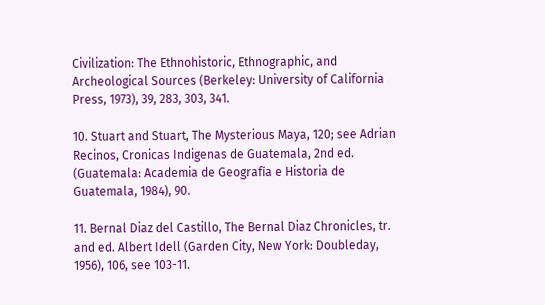Civilization: The Ethnohistoric, Ethnographic, and Archeological Sources (Berkeley: University of California Press, 1973), 39, 283, 303, 341.

10. Stuart and Stuart, The Mysterious Maya, 120; see Adrian Recinos, Cronicas Indigenas de Guatemala, 2nd ed. (Guatemala: Academia de Geografía e Historia de Guatemala, 1984), 90.

11. Bernal Diaz del Castillo, The Bernal Diaz Chronicles, tr. and ed. Albert Idell (Garden City, New York: Doubleday, 1956), 106, see 103-11.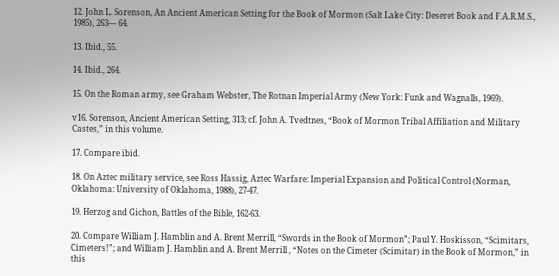12. John L. Sorenson, An Ancient American Setting for the Book of Mormon (Salt Lake City: Deseret Book and F.A.R.M.S., 1985), 263— 64.

13. Ibid., 55.

14. Ibid., 264.

15. On the Roman army, see Graham Webster, The Rotnan Imperial Army (New York: Funk and Wagnalls, 1969).

v16. Sorenson, Ancient American Setting, 313; cf. John A. Tvedtnes, “Book of Mormon Tribal Affiliation and Military Castes,” in this volume.

17. Compare ibid.

18. On Aztec military service, see Ross Hassig, Aztec Warfare: Imperial Expansion and Political Control (Norman, Oklahoma: University of Oklahoma, 1988), 27-47.

19. Herzog and Gichon, Battles of the Bible, 162-63.

20. Compare William J. Hamblin and A. Brent Merrill, “Swords in the Book of Mormon”; Paul Y. Hoskisson, “Scimitars, Cimeters!”; and William J. Hamblin and A. Brent Merrill , “Notes on the Cimeter (Scimitar) in the Book of Mormon,” in this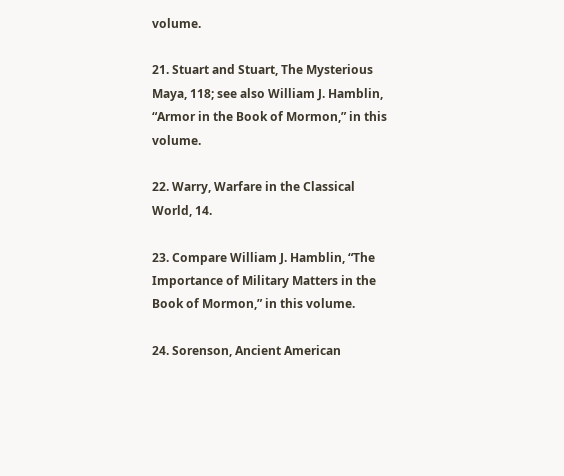volume.

21. Stuart and Stuart, The Mysterious Maya, 118; see also William J. Hamblin, “Armor in the Book of Mormon,” in this volume.

22. Warry, Warfare in the Classical World, 14.

23. Compare William J. Hamblin, “The Importance of Military Matters in the Book of Mormon,” in this volume.

24. Sorenson, Ancient American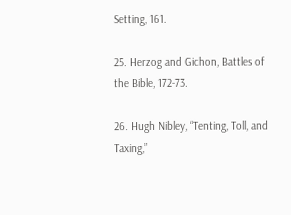Setting, 161.

25. Herzog and Gichon, Battles of the Bible, 172-73.

26. Hugh Nibley, “Tenting, Toll, and Taxing,”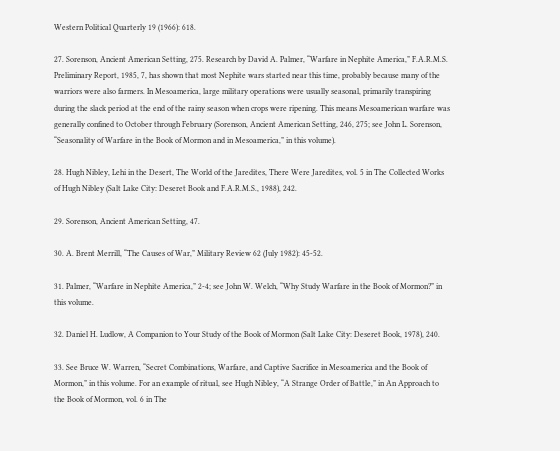Western Political Quarterly 19 (1966): 618.

27. Sorenson, Ancient American Setting, 275. Research by David A. Palmer, “Warfare in Nephite America,” F.A.R.M.S. Preliminary Report, 1985, 7, has shown that most Nephite wars started near this time, probably because many of the warriors were also farmers. In Mesoamerica, large military operations were usually seasonal, primarily transpiring during the slack period at the end of the rainy season when crops were ripening. This means Mesoamerican warfare was generally confined to October through February (Sorenson, Ancient American Setting, 246, 275; see John L. Sorenson, “Seasonality of Warfare in the Book of Mormon and in Mesoamerica,” in this volume).

28. Hugh Nibley, Lehi in the Desert, The World of the Jaredites, There Were Jaredites, vol. 5 in The Collected Works of Hugh Nibley (Salt Lake City: Deseret Book and F.A.R.M.S., 1988), 242.

29. Sorenson, Ancient American Setting, 47.

30. A. Brent Merrill, “The Causes of War,” Military Review 62 (July 1982): 45-52.

31. Palmer, “Warfare in Nephite America,” 2-4; see John W. Welch, “Why Study Warfare in the Book of Mormon?” in this volume.

32. Daniel H. Ludlow, A Companion to Your Study of the Book of Mormon (Salt Lake City: Deseret Book, 1978), 240.

33. See Bruce W. Warren, “Secret Combinations, Warfare, and Captive Sacrifice in Mesoamerica and the Book of Mormon,” in this volume. For an example of ritual, see Hugh Nibley, “A Strange Order of Battle,” in An Approach to the Book of Mormon, vol. 6 in The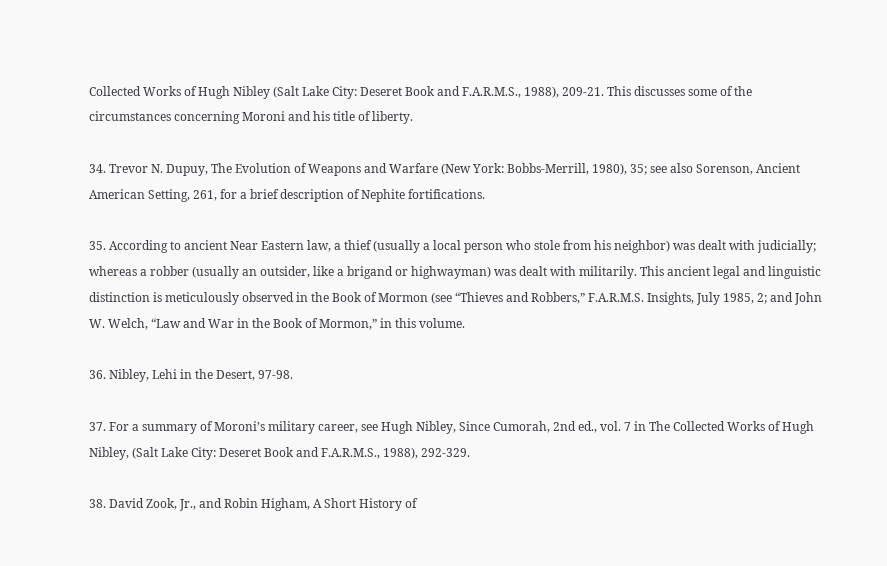Collected Works of Hugh Nibley (Salt Lake City: Deseret Book and F.A.R.M.S., 1988), 209-21. This discusses some of the circumstances concerning Moroni and his title of liberty.

34. Trevor N. Dupuy, The Evolution of Weapons and Warfare (New York: Bobbs-Merrill, 1980), 35; see also Sorenson, Ancient American Setting, 261, for a brief description of Nephite fortifications.

35. According to ancient Near Eastern law, a thief (usually a local person who stole from his neighbor) was dealt with judicially; whereas a robber (usually an outsider, like a brigand or highwayman) was dealt with militarily. This ancient legal and linguistic distinction is meticulously observed in the Book of Mormon (see “Thieves and Robbers,” F.A.R.M.S. Insights, July 1985, 2; and John W. Welch, “Law and War in the Book of Mormon,” in this volume.

36. Nibley, Lehi in the Desert, 97-98.

37. For a summary of Moroni’s military career, see Hugh Nibley, Since Cumorah, 2nd ed., vol. 7 in The Collected Works of Hugh Nibley, (Salt Lake City: Deseret Book and F.A.R.M.S., 1988), 292-329.

38. David Zook, Jr., and Robin Higham, A Short History of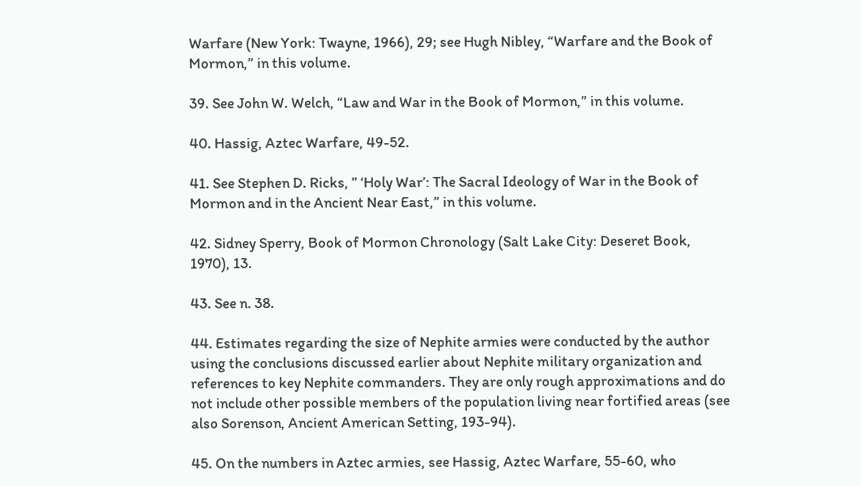Warfare (New York: Twayne, 1966), 29; see Hugh Nibley, “Warfare and the Book of Mormon,” in this volume.

39. See John W. Welch, “Law and War in the Book of Mormon,” in this volume.

40. Hassig, Aztec Warfare, 49-52.

41. See Stephen D. Ricks, ” ‘Holy War’: The Sacral Ideology of War in the Book of Mormon and in the Ancient Near East,” in this volume.

42. Sidney Sperry, Book of Mormon Chronology (Salt Lake City: Deseret Book, 1970), 13.

43. See n. 38.

44. Estimates regarding the size of Nephite armies were conducted by the author using the conclusions discussed earlier about Nephite military organization and references to key Nephite commanders. They are only rough approximations and do not include other possible members of the population living near fortified areas (see also Sorenson, Ancient American Setting, 193-94).

45. On the numbers in Aztec armies, see Hassig, Aztec Warfare, 55-60, who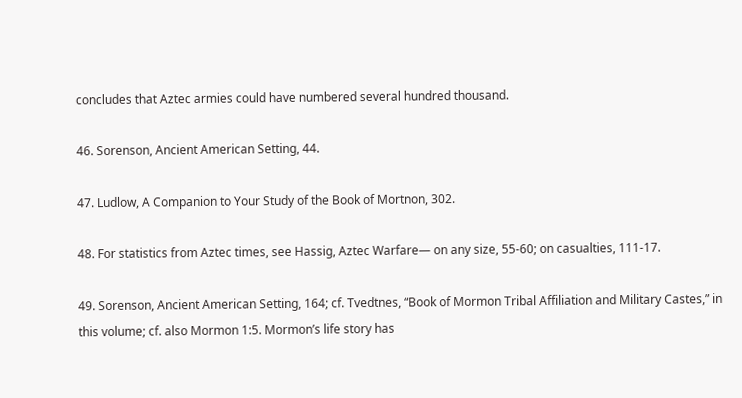concludes that Aztec armies could have numbered several hundred thousand.

46. Sorenson, Ancient American Setting, 44.

47. Ludlow, A Companion to Your Study of the Book of Mortnon, 302.

48. For statistics from Aztec times, see Hassig, Aztec Warfare— on any size, 55-60; on casualties, 111-17.

49. Sorenson, Ancient American Setting, 164; cf. Tvedtnes, “Book of Mormon Tribal Affiliation and Military Castes,” in this volume; cf. also Mormon 1:5. Mormon’s life story has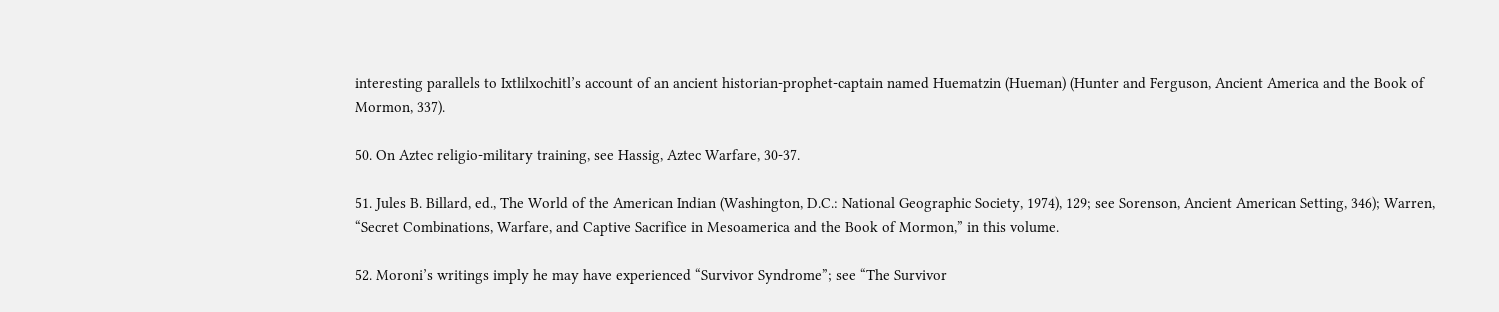interesting parallels to Ixtlilxochitl’s account of an ancient historian-prophet-captain named Huematzin (Hueman) (Hunter and Ferguson, Ancient America and the Book of Mormon, 337).

50. On Aztec religio-military training, see Hassig, Aztec Warfare, 30-37.

51. Jules B. Billard, ed., The World of the American Indian (Washington, D.C.: National Geographic Society, 1974), 129; see Sorenson, Ancient American Setting, 346); Warren, “Secret Combinations, Warfare, and Captive Sacrifice in Mesoamerica and the Book of Mormon,” in this volume.

52. Moroni’s writings imply he may have experienced “Survivor Syndrome”; see “The Survivor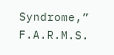Syndrome,” F.A.R.M.S.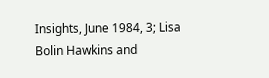Insights, June 1984, 3; Lisa Bolin Hawkins and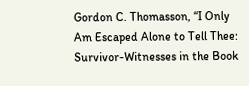Gordon C. Thomasson, “I Only Am Escaped Alone to Tell Thee: Survivor-Witnesses in the Book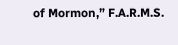of Mormon,” F.A.R.M.S.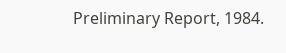Preliminary Report, 1984.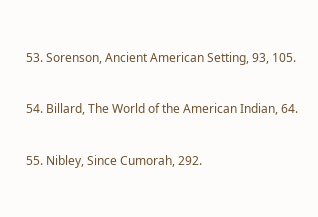53. Sorenson, Ancient American Setting, 93, 105.

54. Billard, The World of the American Indian, 64.

55. Nibley, Since Cumorah, 292.